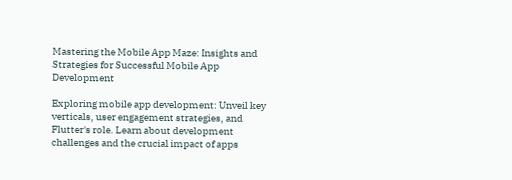Mastering the Mobile App Maze: Insights and Strategies for Successful Mobile App Development

Exploring mobile app development: Unveil key verticals, user engagement strategies, and Flutter's role. Learn about development challenges and the crucial impact of apps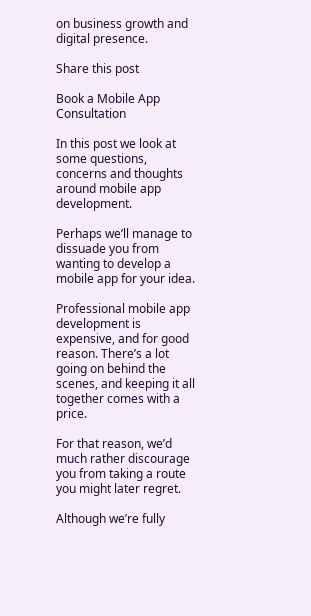on business growth and digital presence.

Share this post

Book a Mobile App Consultation

In this post we look at some questions, concerns and thoughts around mobile app development.

Perhaps we’ll manage to dissuade you from wanting to develop a mobile app for your idea.

Professional mobile app development is expensive, and for good reason. There’s a lot going on behind the scenes, and keeping it all together comes with a price.

For that reason, we’d much rather discourage you from taking a route you might later regret.

Although we’re fully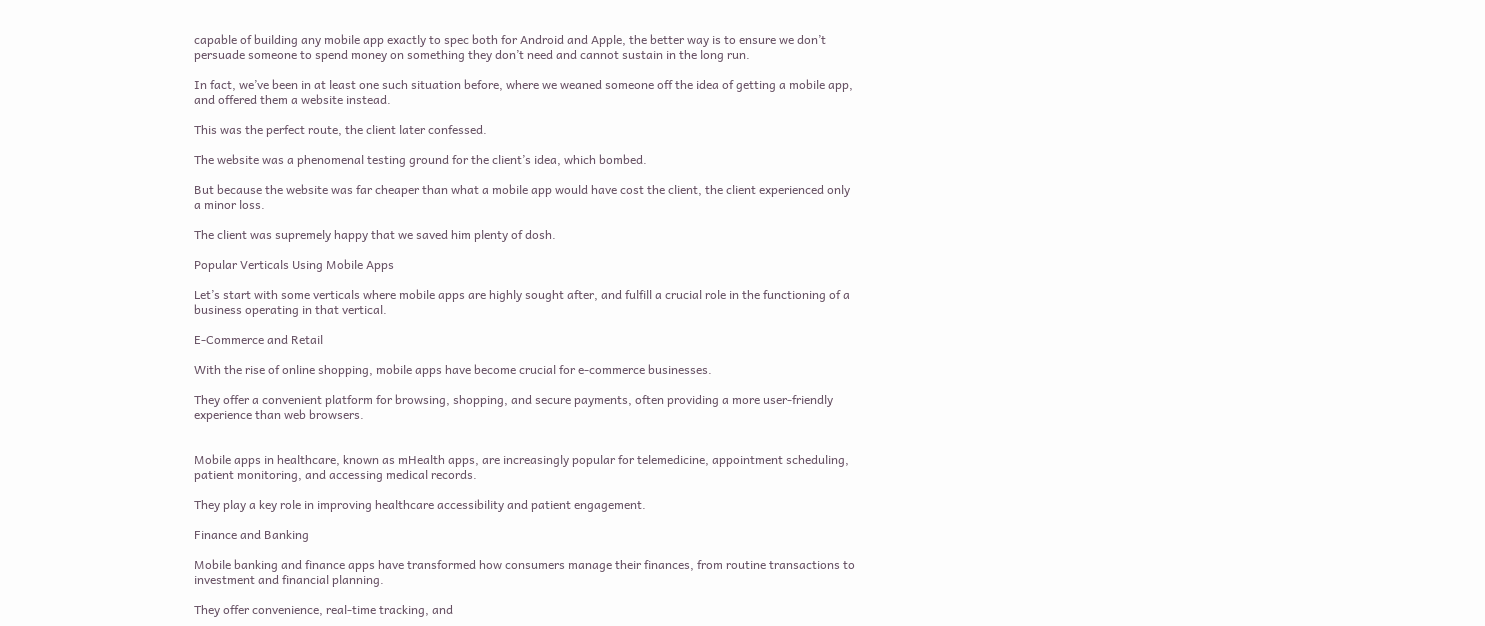capable of building any mobile app exactly to spec both for Android and Apple, the better way is to ensure we don’t persuade someone to spend money on something they don’t need and cannot sustain in the long run.

In fact, we’ve been in at least one such situation before, where we weaned someone off the idea of getting a mobile app, and offered them a website instead.

This was the perfect route, the client later confessed.

The website was a phenomenal testing ground for the client’s idea, which bombed.

But because the website was far cheaper than what a mobile app would have cost the client, the client experienced only a minor loss.

The client was supremely happy that we saved him plenty of dosh.

Popular Verticals Using Mobile Apps

Let’s start with some verticals where mobile apps are highly sought after, and fulfill a crucial role in the functioning of a business operating in that vertical.

E-Commerce and Retail

With the rise of online shopping, mobile apps have become crucial for e-commerce businesses.

They offer a convenient platform for browsing, shopping, and secure payments, often providing a more user-friendly experience than web browsers.


Mobile apps in healthcare, known as mHealth apps, are increasingly popular for telemedicine, appointment scheduling, patient monitoring, and accessing medical records.

They play a key role in improving healthcare accessibility and patient engagement.

Finance and Banking

Mobile banking and finance apps have transformed how consumers manage their finances, from routine transactions to investment and financial planning.

They offer convenience, real-time tracking, and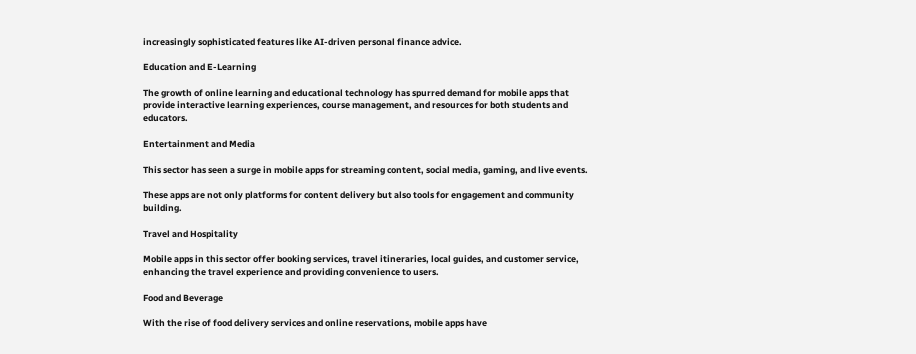increasingly sophisticated features like AI-driven personal finance advice.

Education and E-Learning

The growth of online learning and educational technology has spurred demand for mobile apps that provide interactive learning experiences, course management, and resources for both students and educators.

Entertainment and Media

This sector has seen a surge in mobile apps for streaming content, social media, gaming, and live events.

These apps are not only platforms for content delivery but also tools for engagement and community building.

Travel and Hospitality

Mobile apps in this sector offer booking services, travel itineraries, local guides, and customer service, enhancing the travel experience and providing convenience to users.

Food and Beverage

With the rise of food delivery services and online reservations, mobile apps have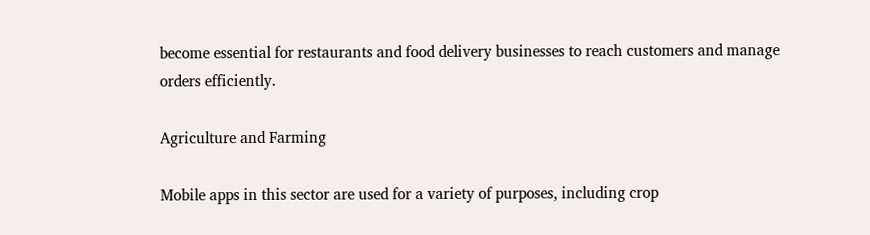become essential for restaurants and food delivery businesses to reach customers and manage orders efficiently.

Agriculture and Farming

Mobile apps in this sector are used for a variety of purposes, including crop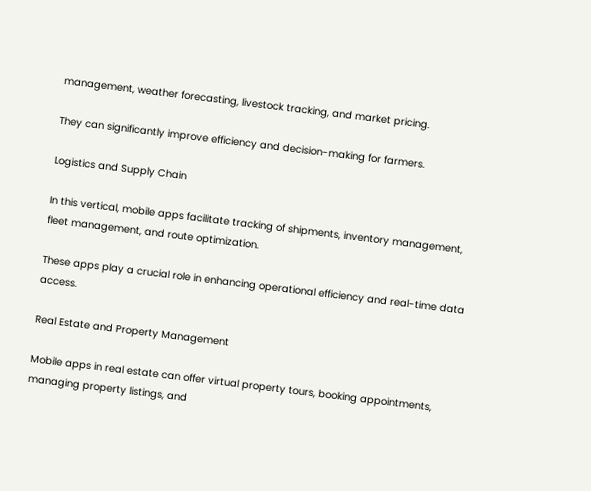management, weather forecasting, livestock tracking, and market pricing.

They can significantly improve efficiency and decision-making for farmers.

Logistics and Supply Chain

In this vertical, mobile apps facilitate tracking of shipments, inventory management, fleet management, and route optimization.

These apps play a crucial role in enhancing operational efficiency and real-time data access.

Real Estate and Property Management

Mobile apps in real estate can offer virtual property tours, booking appointments, managing property listings, and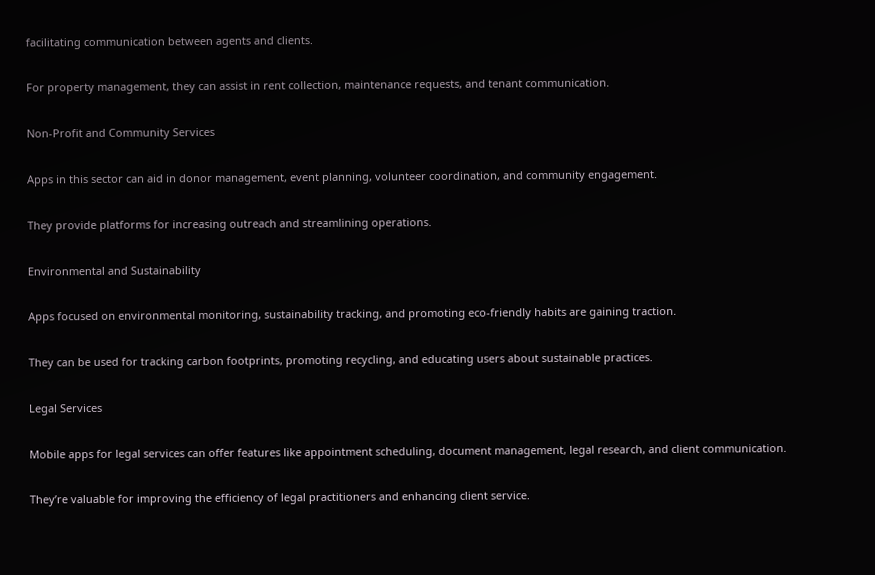facilitating communication between agents and clients.

For property management, they can assist in rent collection, maintenance requests, and tenant communication.

Non-Profit and Community Services

Apps in this sector can aid in donor management, event planning, volunteer coordination, and community engagement.

They provide platforms for increasing outreach and streamlining operations.

Environmental and Sustainability

Apps focused on environmental monitoring, sustainability tracking, and promoting eco-friendly habits are gaining traction.

They can be used for tracking carbon footprints, promoting recycling, and educating users about sustainable practices.

Legal Services

Mobile apps for legal services can offer features like appointment scheduling, document management, legal research, and client communication.

They’re valuable for improving the efficiency of legal practitioners and enhancing client service.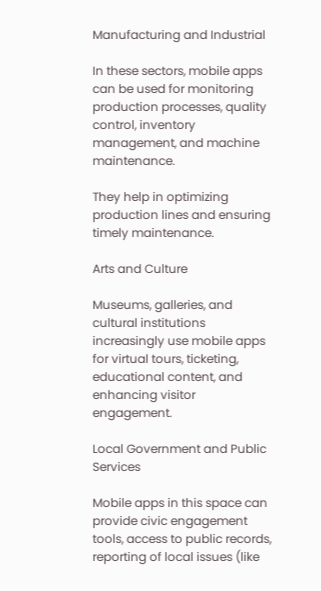Manufacturing and Industrial

In these sectors, mobile apps can be used for monitoring production processes, quality control, inventory management, and machine maintenance.

They help in optimizing production lines and ensuring timely maintenance.

Arts and Culture

Museums, galleries, and cultural institutions increasingly use mobile apps for virtual tours, ticketing, educational content, and enhancing visitor engagement.

Local Government and Public Services

Mobile apps in this space can provide civic engagement tools, access to public records, reporting of local issues (like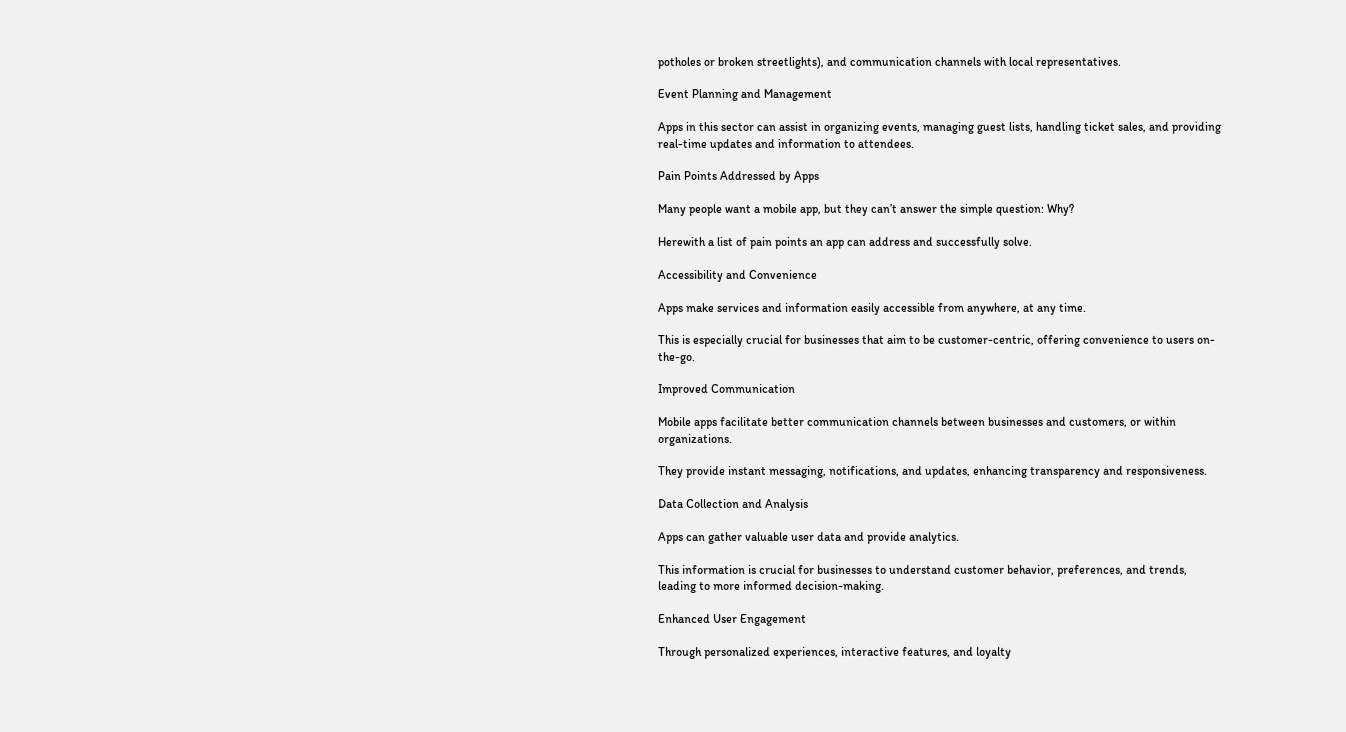potholes or broken streetlights), and communication channels with local representatives.

Event Planning and Management

Apps in this sector can assist in organizing events, managing guest lists, handling ticket sales, and providing real-time updates and information to attendees.

Pain Points Addressed by Apps

Many people want a mobile app, but they can’t answer the simple question: Why?

Herewith a list of pain points an app can address and successfully solve.

Accessibility and Convenience

Apps make services and information easily accessible from anywhere, at any time.

This is especially crucial for businesses that aim to be customer-centric, offering convenience to users on-the-go.

Improved Communication

Mobile apps facilitate better communication channels between businesses and customers, or within organizations.

They provide instant messaging, notifications, and updates, enhancing transparency and responsiveness.

Data Collection and Analysis

Apps can gather valuable user data and provide analytics.

This information is crucial for businesses to understand customer behavior, preferences, and trends, leading to more informed decision-making.

Enhanced User Engagement

Through personalized experiences, interactive features, and loyalty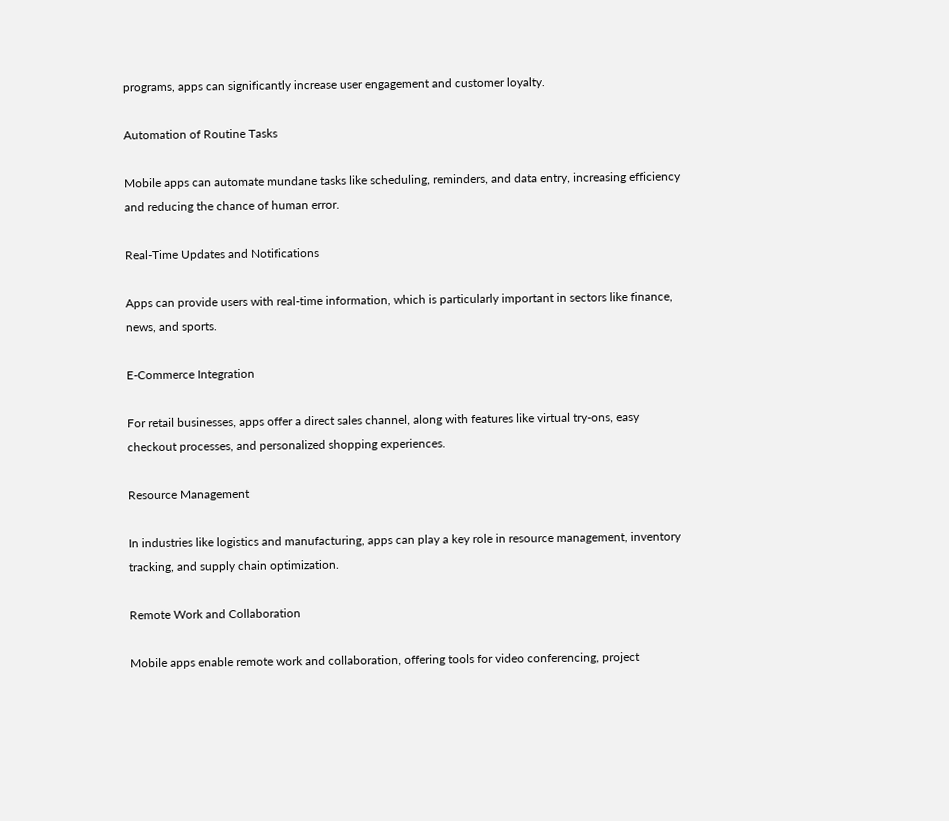programs, apps can significantly increase user engagement and customer loyalty.

Automation of Routine Tasks

Mobile apps can automate mundane tasks like scheduling, reminders, and data entry, increasing efficiency and reducing the chance of human error.

Real-Time Updates and Notifications

Apps can provide users with real-time information, which is particularly important in sectors like finance, news, and sports.

E-Commerce Integration

For retail businesses, apps offer a direct sales channel, along with features like virtual try-ons, easy checkout processes, and personalized shopping experiences.

Resource Management

In industries like logistics and manufacturing, apps can play a key role in resource management, inventory tracking, and supply chain optimization.

Remote Work and Collaboration

Mobile apps enable remote work and collaboration, offering tools for video conferencing, project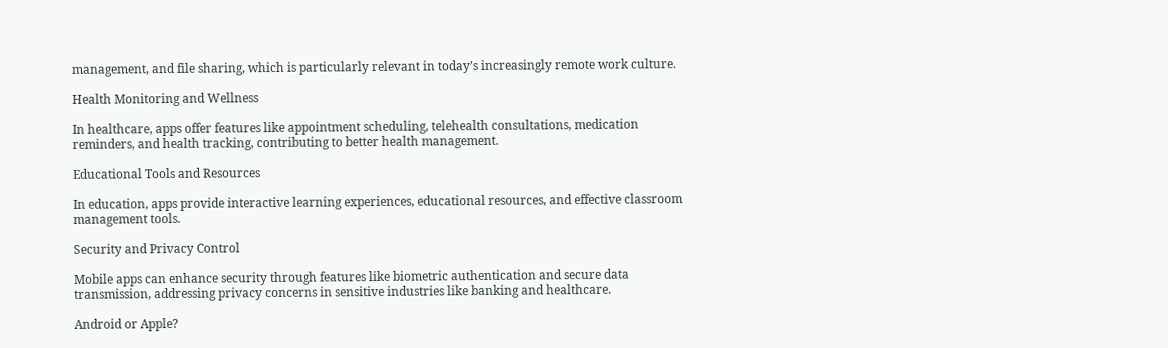management, and file sharing, which is particularly relevant in today’s increasingly remote work culture.

Health Monitoring and Wellness

In healthcare, apps offer features like appointment scheduling, telehealth consultations, medication reminders, and health tracking, contributing to better health management.

Educational Tools and Resources

In education, apps provide interactive learning experiences, educational resources, and effective classroom management tools.

Security and Privacy Control

Mobile apps can enhance security through features like biometric authentication and secure data transmission, addressing privacy concerns in sensitive industries like banking and healthcare.

Android or Apple?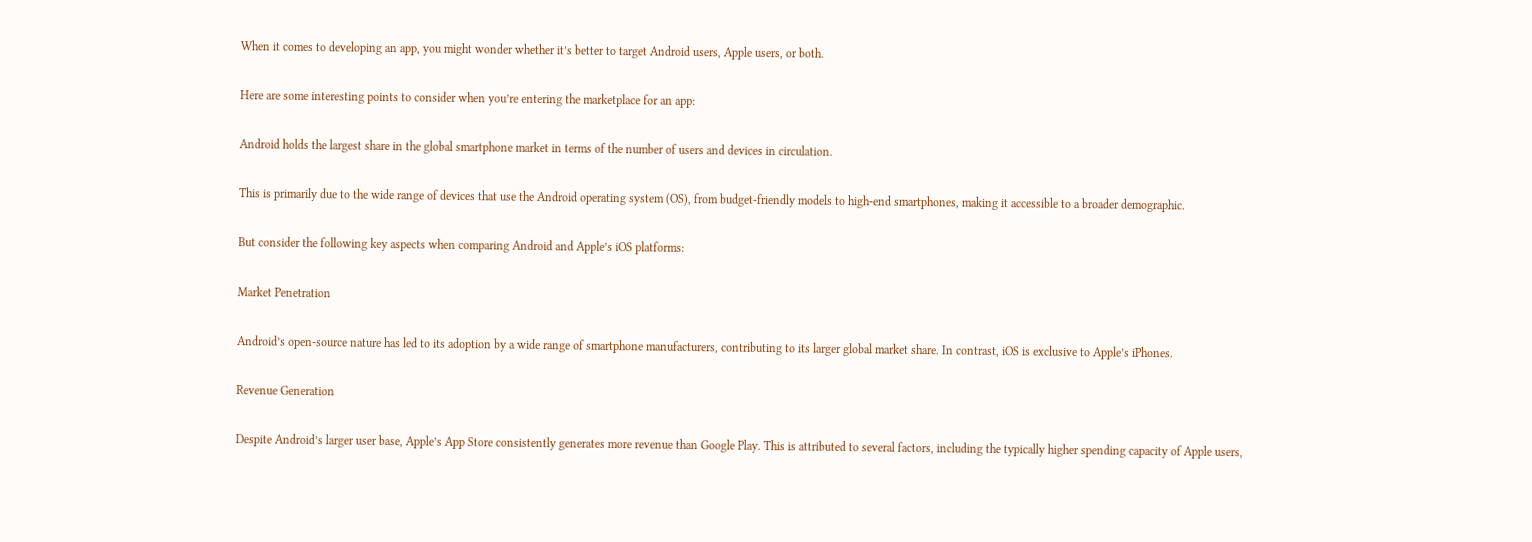When it comes to developing an app, you might wonder whether it’s better to target Android users, Apple users, or both.

Here are some interesting points to consider when you’re entering the marketplace for an app:

Android holds the largest share in the global smartphone market in terms of the number of users and devices in circulation.

This is primarily due to the wide range of devices that use the Android operating system (OS), from budget-friendly models to high-end smartphones, making it accessible to a broader demographic.

But consider the following key aspects when comparing Android and Apple’s iOS platforms:

Market Penetration

Android’s open-source nature has led to its adoption by a wide range of smartphone manufacturers, contributing to its larger global market share. In contrast, iOS is exclusive to Apple’s iPhones.

Revenue Generation

Despite Android’s larger user base, Apple’s App Store consistently generates more revenue than Google Play. This is attributed to several factors, including the typically higher spending capacity of Apple users,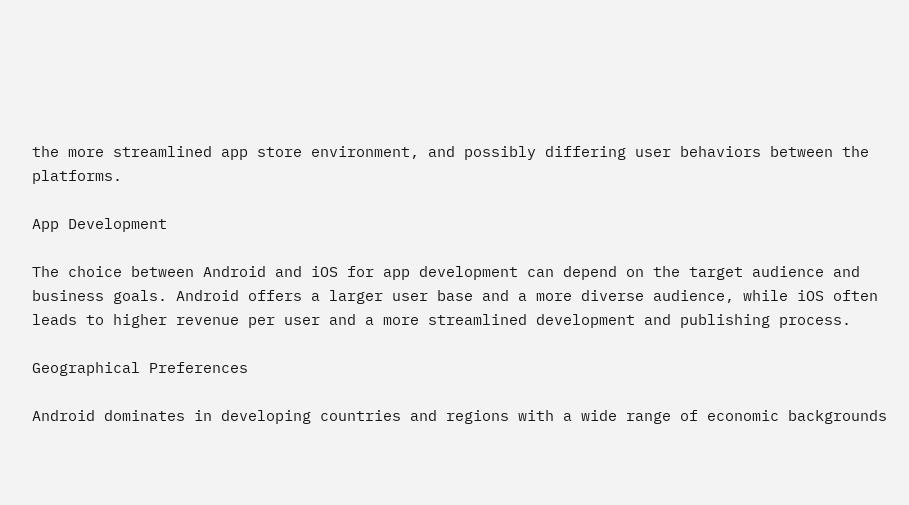the more streamlined app store environment, and possibly differing user behaviors between the platforms.

App Development

The choice between Android and iOS for app development can depend on the target audience and business goals. Android offers a larger user base and a more diverse audience, while iOS often leads to higher revenue per user and a more streamlined development and publishing process.

Geographical Preferences

Android dominates in developing countries and regions with a wide range of economic backgrounds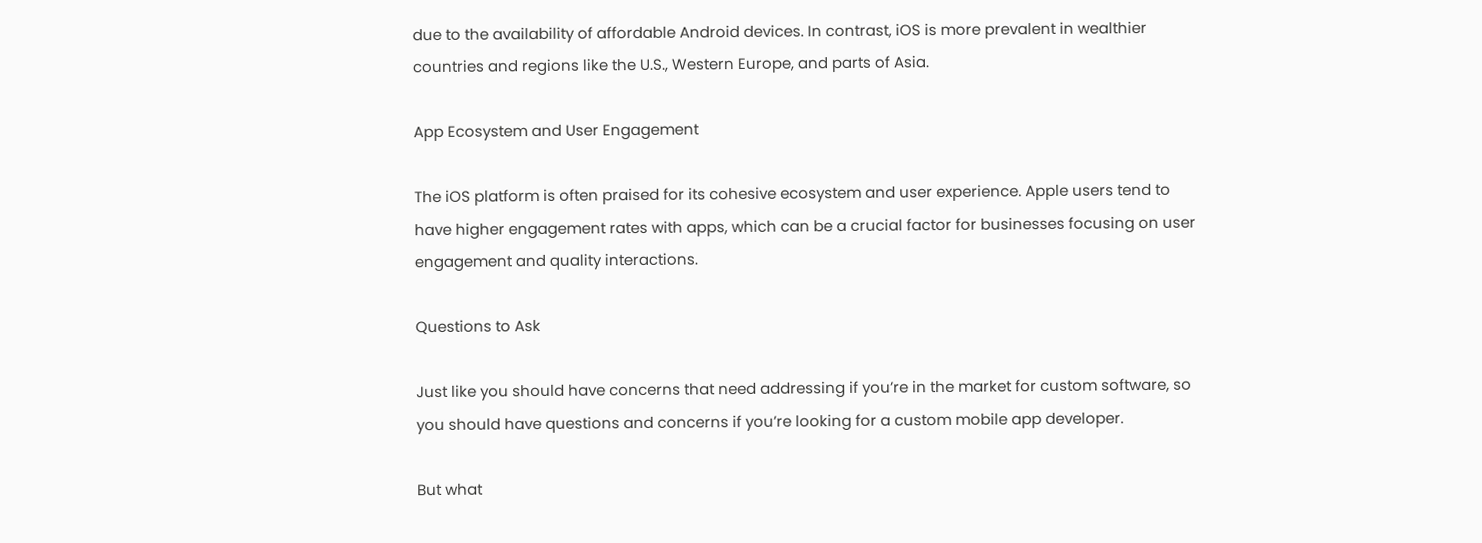due to the availability of affordable Android devices. In contrast, iOS is more prevalent in wealthier countries and regions like the U.S., Western Europe, and parts of Asia.

App Ecosystem and User Engagement

The iOS platform is often praised for its cohesive ecosystem and user experience. Apple users tend to have higher engagement rates with apps, which can be a crucial factor for businesses focusing on user engagement and quality interactions.

Questions to Ask

Just like you should have concerns that need addressing if you’re in the market for custom software, so you should have questions and concerns if you’re looking for a custom mobile app developer.

But what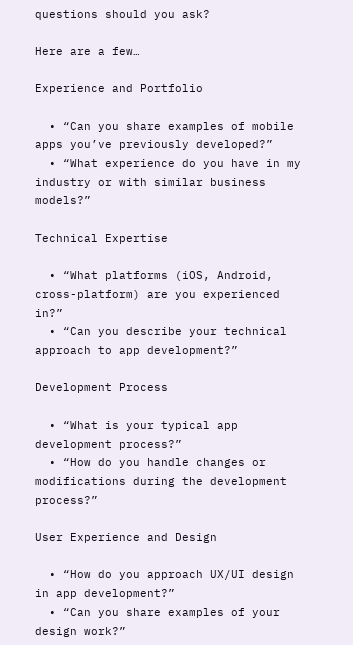questions should you ask?

Here are a few…

Experience and Portfolio

  • “Can you share examples of mobile apps you’ve previously developed?”
  • “What experience do you have in my industry or with similar business models?”

Technical Expertise

  • “What platforms (iOS, Android, cross-platform) are you experienced in?”
  • “Can you describe your technical approach to app development?”

Development Process

  • “What is your typical app development process?”
  • “How do you handle changes or modifications during the development process?”

User Experience and Design

  • “How do you approach UX/UI design in app development?”
  • “Can you share examples of your design work?”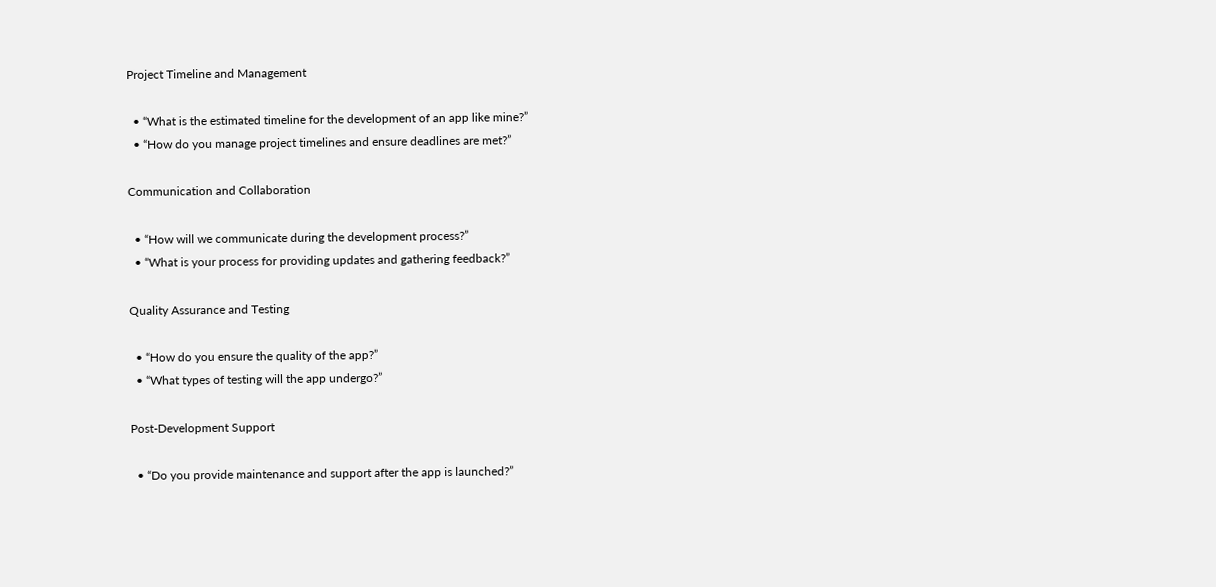Project Timeline and Management

  • “What is the estimated timeline for the development of an app like mine?”
  • “How do you manage project timelines and ensure deadlines are met?”

Communication and Collaboration

  • “How will we communicate during the development process?”
  • “What is your process for providing updates and gathering feedback?”

Quality Assurance and Testing

  • “How do you ensure the quality of the app?”
  • “What types of testing will the app undergo?”

Post-Development Support

  • “Do you provide maintenance and support after the app is launched?”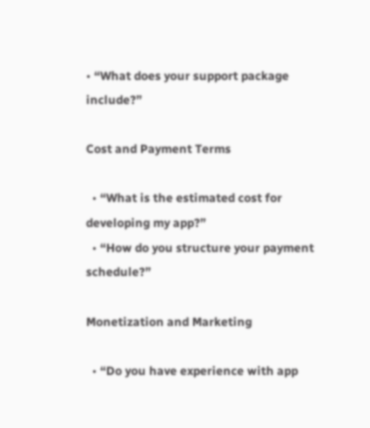• “What does your support package include?”

Cost and Payment Terms

  • “What is the estimated cost for developing my app?”
  • “How do you structure your payment schedule?”

Monetization and Marketing

  • “Do you have experience with app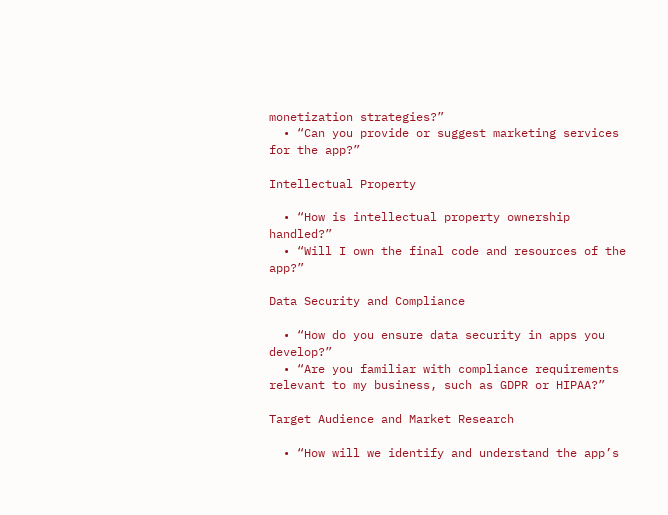monetization strategies?”
  • “Can you provide or suggest marketing services for the app?”

Intellectual Property

  • “How is intellectual property ownership handled?”
  • “Will I own the final code and resources of the app?”

Data Security and Compliance

  • “How do you ensure data security in apps you develop?”
  • “Are you familiar with compliance requirements relevant to my business, such as GDPR or HIPAA?”

Target Audience and Market Research

  • “How will we identify and understand the app’s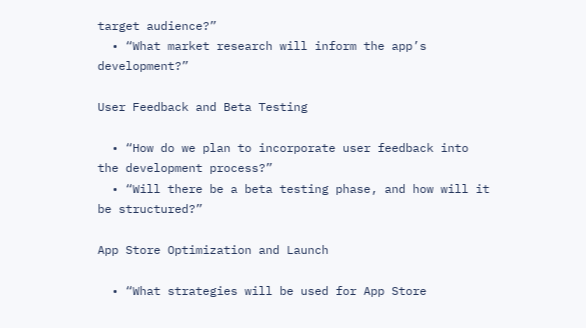target audience?”
  • “What market research will inform the app’s development?”

User Feedback and Beta Testing

  • “How do we plan to incorporate user feedback into the development process?”
  • “Will there be a beta testing phase, and how will it be structured?”

App Store Optimization and Launch

  • “What strategies will be used for App Store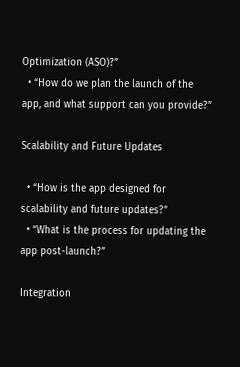Optimization (ASO)?”
  • “How do we plan the launch of the app, and what support can you provide?”

Scalability and Future Updates

  • “How is the app designed for scalability and future updates?”
  • “What is the process for updating the app post-launch?”

Integration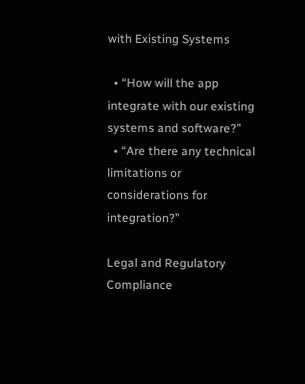with Existing Systems

  • “How will the app integrate with our existing systems and software?”
  • “Are there any technical limitations or considerations for integration?”

Legal and Regulatory Compliance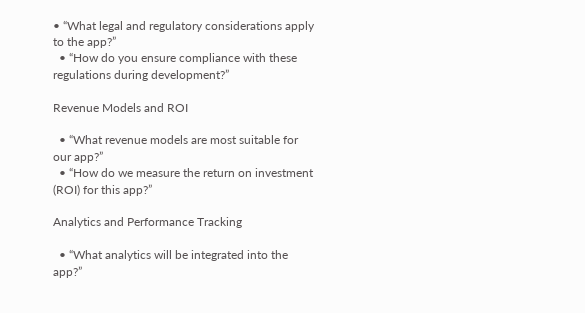• “What legal and regulatory considerations apply to the app?”
  • “How do you ensure compliance with these regulations during development?”

Revenue Models and ROI

  • “What revenue models are most suitable for our app?”
  • “How do we measure the return on investment (ROI) for this app?”

Analytics and Performance Tracking

  • “What analytics will be integrated into the app?”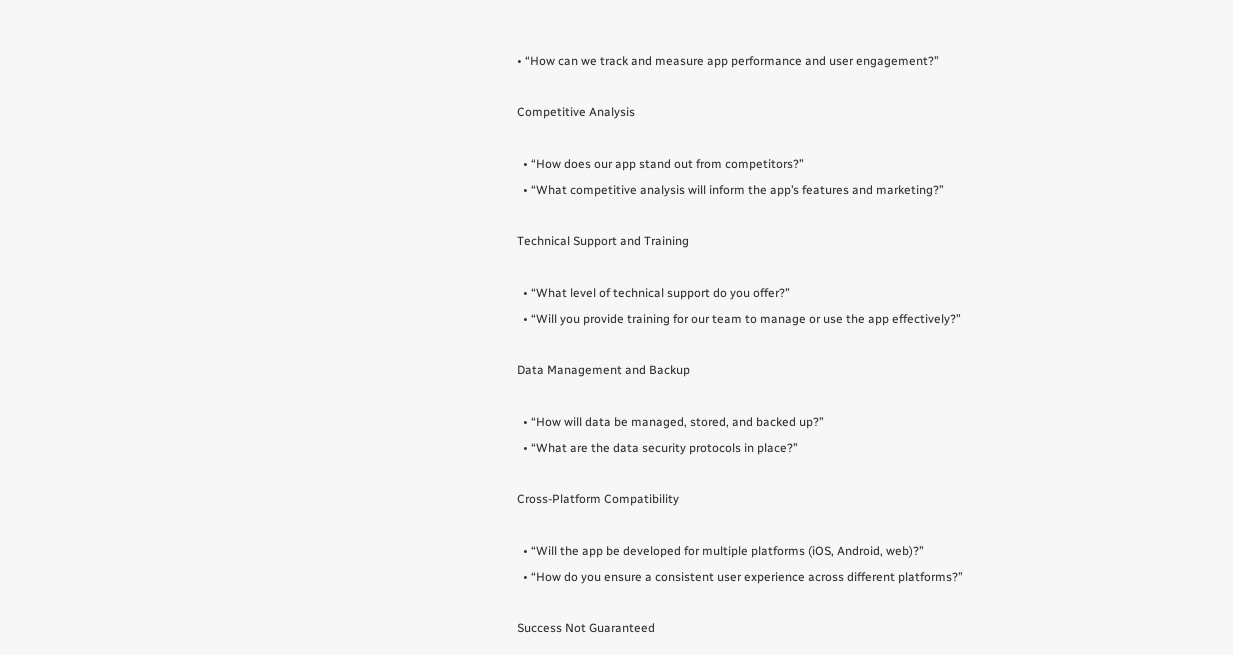• “How can we track and measure app performance and user engagement?”

Competitive Analysis

  • “How does our app stand out from competitors?”
  • “What competitive analysis will inform the app’s features and marketing?”

Technical Support and Training

  • “What level of technical support do you offer?”
  • “Will you provide training for our team to manage or use the app effectively?”

Data Management and Backup

  • “How will data be managed, stored, and backed up?”
  • “What are the data security protocols in place?”

Cross-Platform Compatibility

  • “Will the app be developed for multiple platforms (iOS, Android, web)?”
  • “How do you ensure a consistent user experience across different platforms?”

Success Not Guaranteed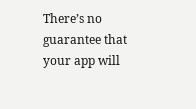There’s no guarantee that your app will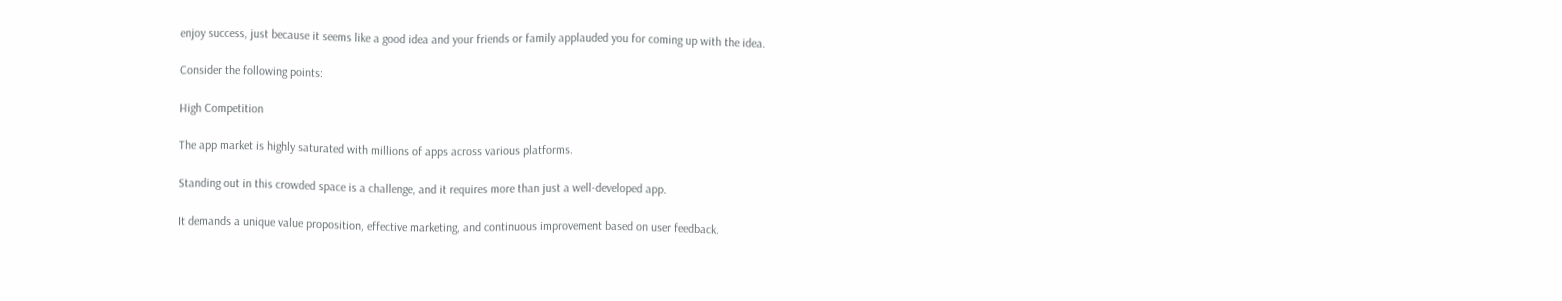enjoy success, just because it seems like a good idea and your friends or family applauded you for coming up with the idea.

Consider the following points:

High Competition

The app market is highly saturated with millions of apps across various platforms.

Standing out in this crowded space is a challenge, and it requires more than just a well-developed app.

It demands a unique value proposition, effective marketing, and continuous improvement based on user feedback.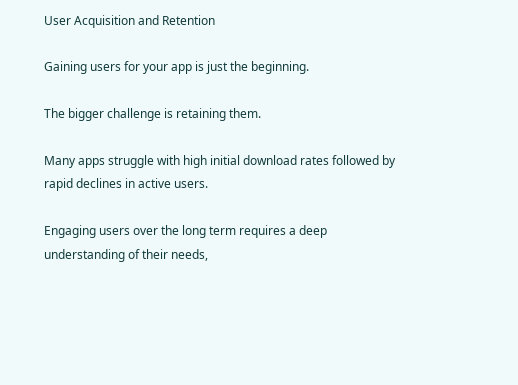User Acquisition and Retention

Gaining users for your app is just the beginning.

The bigger challenge is retaining them.

Many apps struggle with high initial download rates followed by rapid declines in active users.

Engaging users over the long term requires a deep understanding of their needs,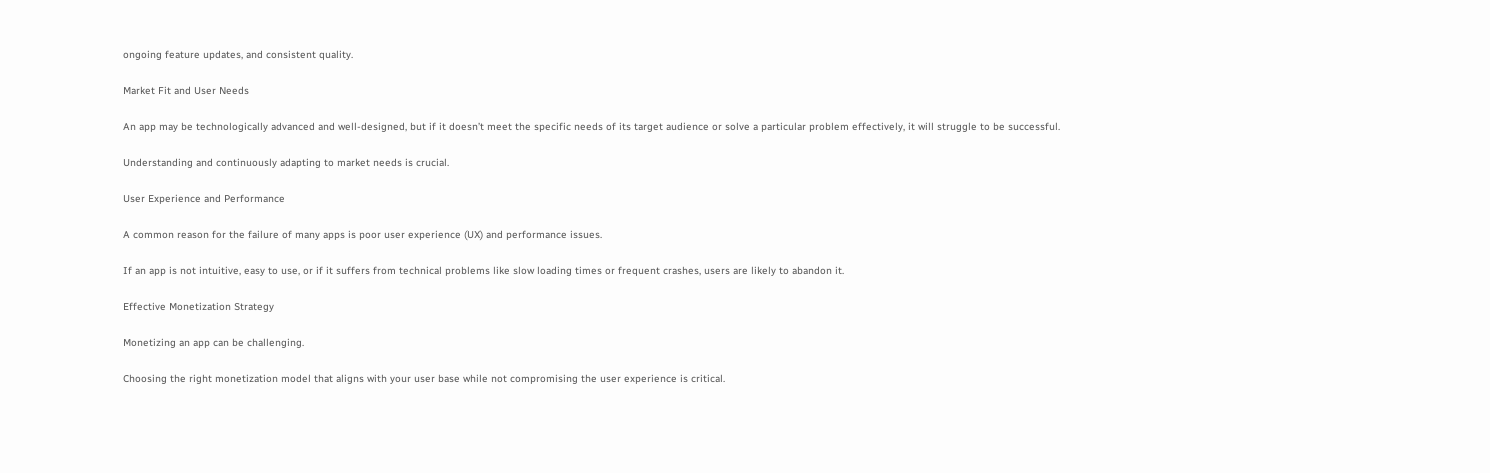ongoing feature updates, and consistent quality.

Market Fit and User Needs

An app may be technologically advanced and well-designed, but if it doesn’t meet the specific needs of its target audience or solve a particular problem effectively, it will struggle to be successful.

Understanding and continuously adapting to market needs is crucial.

User Experience and Performance

A common reason for the failure of many apps is poor user experience (UX) and performance issues.

If an app is not intuitive, easy to use, or if it suffers from technical problems like slow loading times or frequent crashes, users are likely to abandon it.

Effective Monetization Strategy

Monetizing an app can be challenging.

Choosing the right monetization model that aligns with your user base while not compromising the user experience is critical.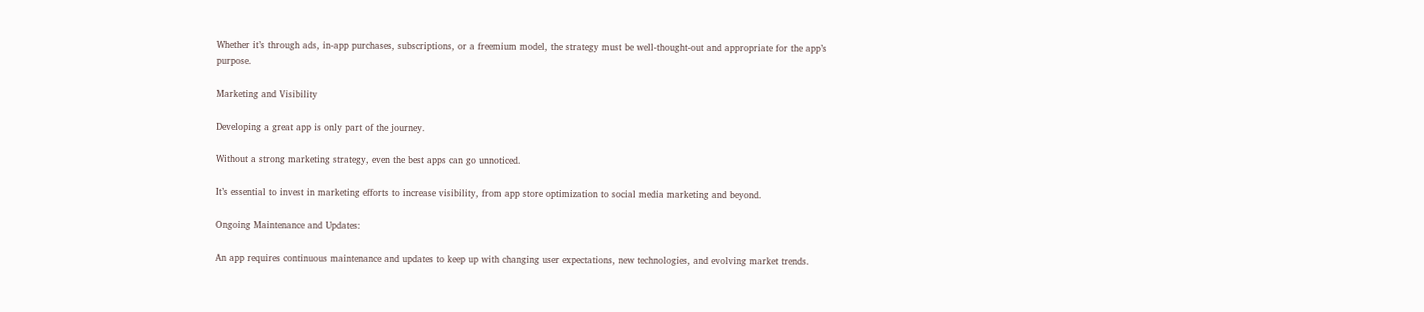Whether it’s through ads, in-app purchases, subscriptions, or a freemium model, the strategy must be well-thought-out and appropriate for the app’s purpose.

Marketing and Visibility

Developing a great app is only part of the journey.

Without a strong marketing strategy, even the best apps can go unnoticed.

It’s essential to invest in marketing efforts to increase visibility, from app store optimization to social media marketing and beyond.

Ongoing Maintenance and Updates:

An app requires continuous maintenance and updates to keep up with changing user expectations, new technologies, and evolving market trends.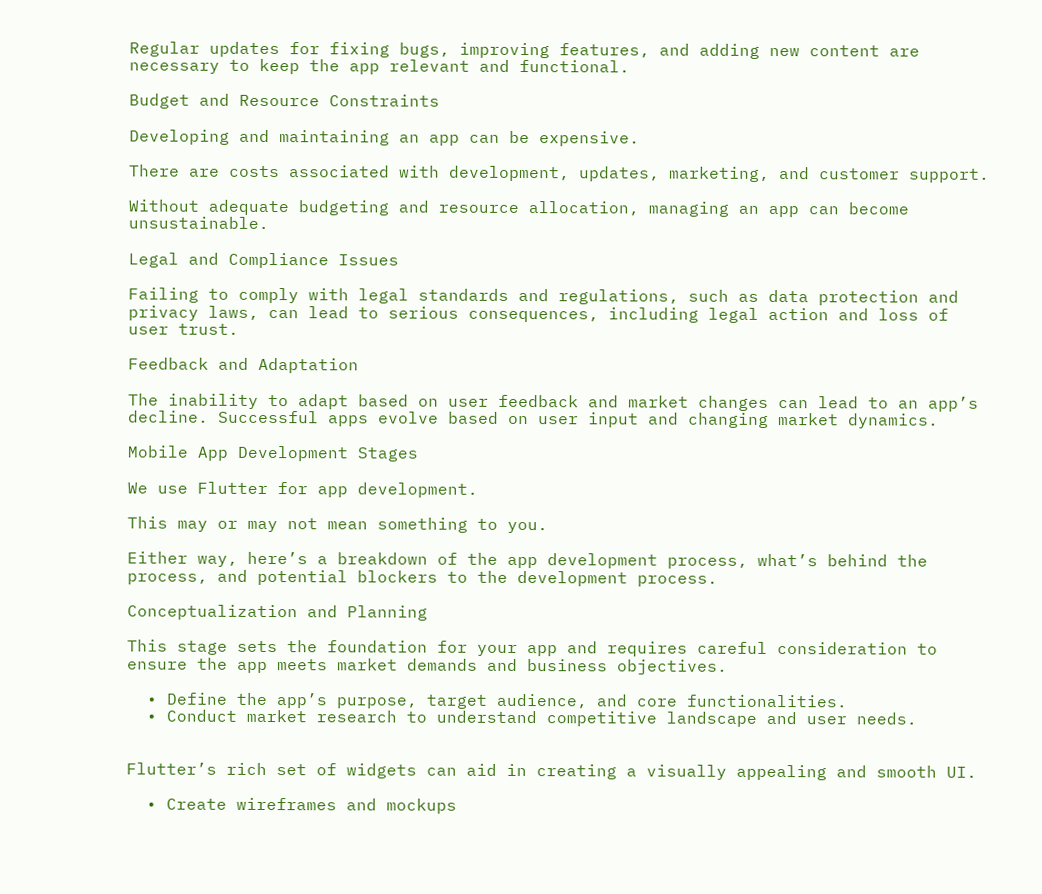Regular updates for fixing bugs, improving features, and adding new content are necessary to keep the app relevant and functional.

Budget and Resource Constraints

Developing and maintaining an app can be expensive.

There are costs associated with development, updates, marketing, and customer support.

Without adequate budgeting and resource allocation, managing an app can become unsustainable.

Legal and Compliance Issues

Failing to comply with legal standards and regulations, such as data protection and privacy laws, can lead to serious consequences, including legal action and loss of user trust.

Feedback and Adaptation

The inability to adapt based on user feedback and market changes can lead to an app’s decline. Successful apps evolve based on user input and changing market dynamics.

Mobile App Development Stages

We use Flutter for app development.

This may or may not mean something to you.

Either way, here’s a breakdown of the app development process, what’s behind the process, and potential blockers to the development process.

Conceptualization and Planning

This stage sets the foundation for your app and requires careful consideration to ensure the app meets market demands and business objectives.

  • Define the app’s purpose, target audience, and core functionalities.
  • Conduct market research to understand competitive landscape and user needs.


Flutter’s rich set of widgets can aid in creating a visually appealing and smooth UI.

  • Create wireframes and mockups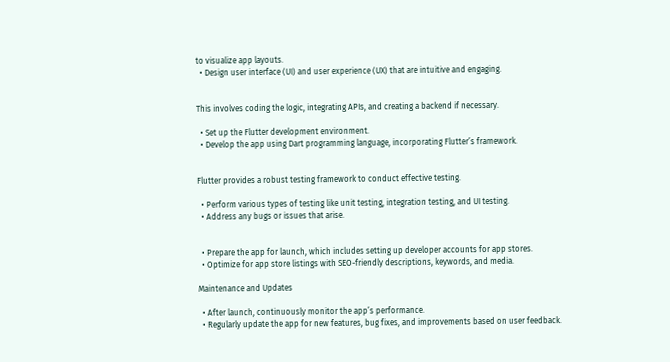to visualize app layouts.
  • Design user interface (UI) and user experience (UX) that are intuitive and engaging.


This involves coding the logic, integrating APIs, and creating a backend if necessary.

  • Set up the Flutter development environment.
  • Develop the app using Dart programming language, incorporating Flutter’s framework.


Flutter provides a robust testing framework to conduct effective testing.

  • Perform various types of testing like unit testing, integration testing, and UI testing.
  • Address any bugs or issues that arise.


  • Prepare the app for launch, which includes setting up developer accounts for app stores.
  • Optimize for app store listings with SEO-friendly descriptions, keywords, and media.

Maintenance and Updates

  • After launch, continuously monitor the app’s performance.
  • Regularly update the app for new features, bug fixes, and improvements based on user feedback.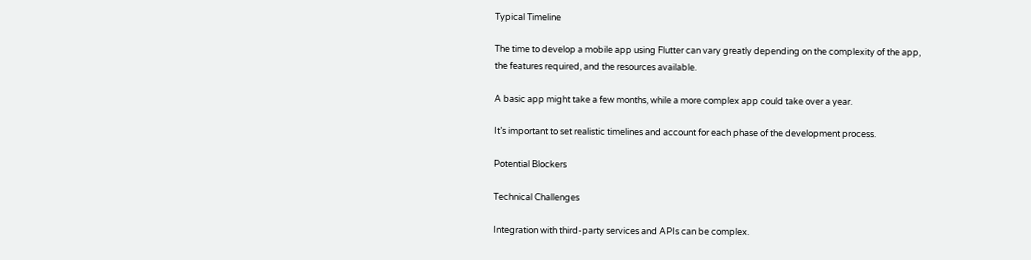Typical Timeline

The time to develop a mobile app using Flutter can vary greatly depending on the complexity of the app, the features required, and the resources available.

A basic app might take a few months, while a more complex app could take over a year.

It’s important to set realistic timelines and account for each phase of the development process.

Potential Blockers

Technical Challenges

Integration with third-party services and APIs can be complex.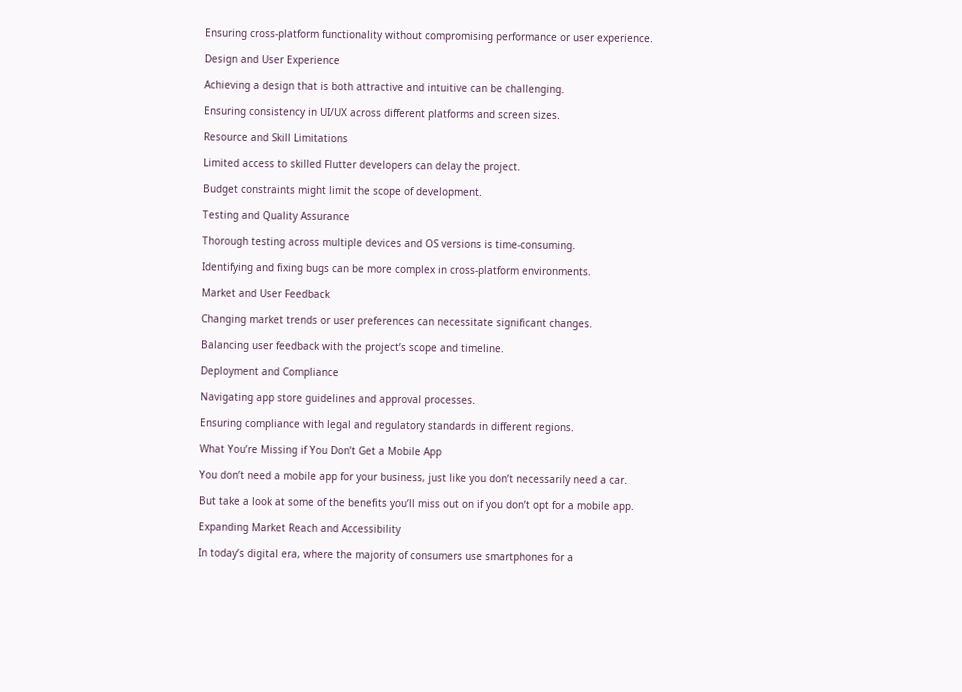Ensuring cross-platform functionality without compromising performance or user experience.

Design and User Experience

Achieving a design that is both attractive and intuitive can be challenging.

Ensuring consistency in UI/UX across different platforms and screen sizes.

Resource and Skill Limitations

Limited access to skilled Flutter developers can delay the project.

Budget constraints might limit the scope of development.

Testing and Quality Assurance

Thorough testing across multiple devices and OS versions is time-consuming.

Identifying and fixing bugs can be more complex in cross-platform environments.

Market and User Feedback

Changing market trends or user preferences can necessitate significant changes.

Balancing user feedback with the project’s scope and timeline.

Deployment and Compliance

Navigating app store guidelines and approval processes.

Ensuring compliance with legal and regulatory standards in different regions.

What You’re Missing if You Don’t Get a Mobile App

You don’t need a mobile app for your business, just like you don’t necessarily need a car.

But take a look at some of the benefits you’ll miss out on if you don’t opt for a mobile app.

Expanding Market Reach and Accessibility

In today’s digital era, where the majority of consumers use smartphones for a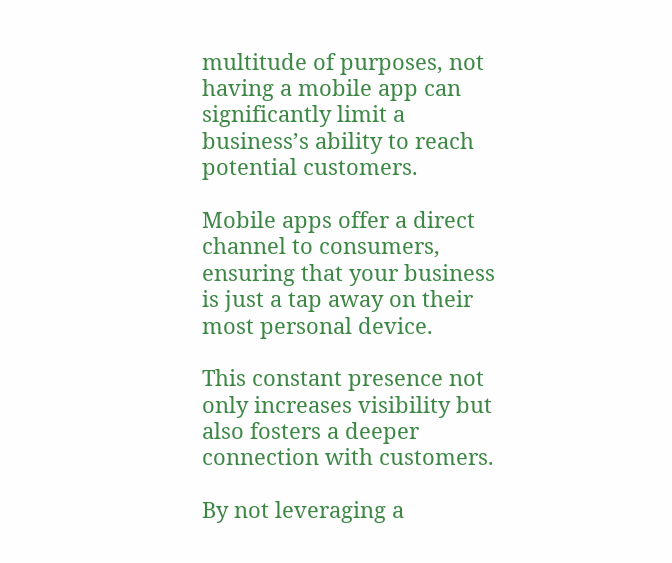multitude of purposes, not having a mobile app can significantly limit a business’s ability to reach potential customers.

Mobile apps offer a direct channel to consumers, ensuring that your business is just a tap away on their most personal device.

This constant presence not only increases visibility but also fosters a deeper connection with customers.

By not leveraging a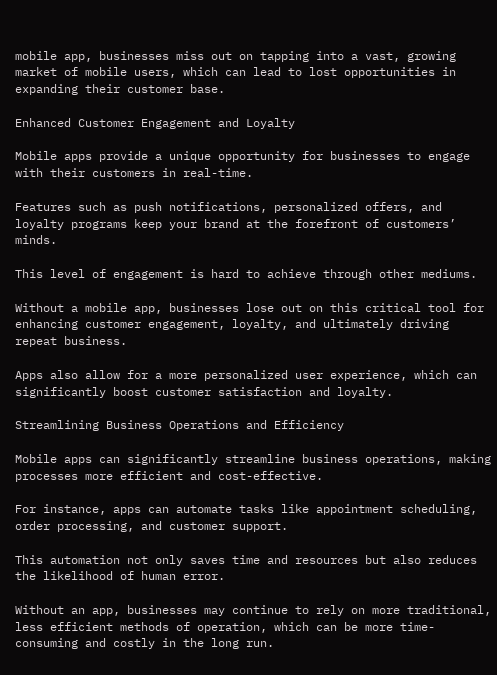mobile app, businesses miss out on tapping into a vast, growing market of mobile users, which can lead to lost opportunities in expanding their customer base.

Enhanced Customer Engagement and Loyalty

Mobile apps provide a unique opportunity for businesses to engage with their customers in real-time.

Features such as push notifications, personalized offers, and loyalty programs keep your brand at the forefront of customers’ minds.

This level of engagement is hard to achieve through other mediums.

Without a mobile app, businesses lose out on this critical tool for enhancing customer engagement, loyalty, and ultimately driving repeat business.

Apps also allow for a more personalized user experience, which can significantly boost customer satisfaction and loyalty.

Streamlining Business Operations and Efficiency

Mobile apps can significantly streamline business operations, making processes more efficient and cost-effective.

For instance, apps can automate tasks like appointment scheduling, order processing, and customer support.

This automation not only saves time and resources but also reduces the likelihood of human error.

Without an app, businesses may continue to rely on more traditional, less efficient methods of operation, which can be more time-consuming and costly in the long run.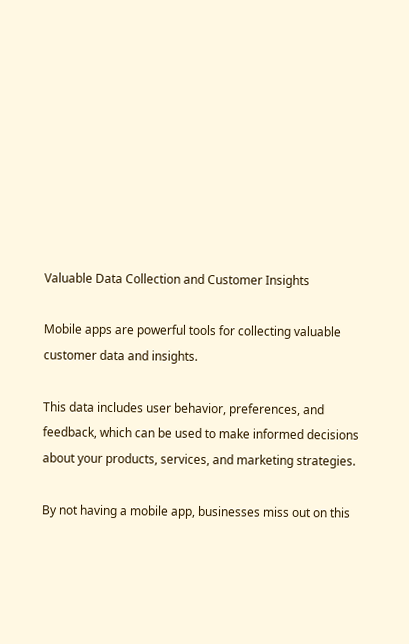Valuable Data Collection and Customer Insights

Mobile apps are powerful tools for collecting valuable customer data and insights.

This data includes user behavior, preferences, and feedback, which can be used to make informed decisions about your products, services, and marketing strategies.

By not having a mobile app, businesses miss out on this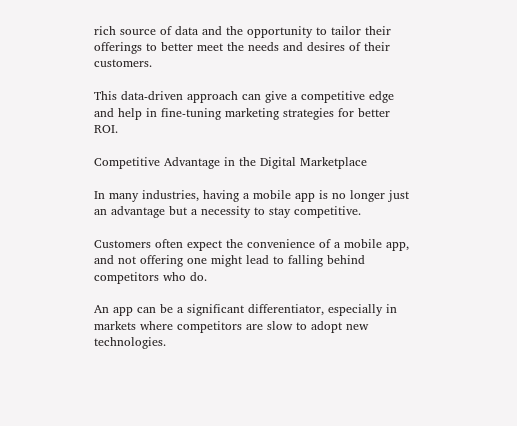rich source of data and the opportunity to tailor their offerings to better meet the needs and desires of their customers.

This data-driven approach can give a competitive edge and help in fine-tuning marketing strategies for better ROI.

Competitive Advantage in the Digital Marketplace

In many industries, having a mobile app is no longer just an advantage but a necessity to stay competitive.

Customers often expect the convenience of a mobile app, and not offering one might lead to falling behind competitors who do.

An app can be a significant differentiator, especially in markets where competitors are slow to adopt new technologies.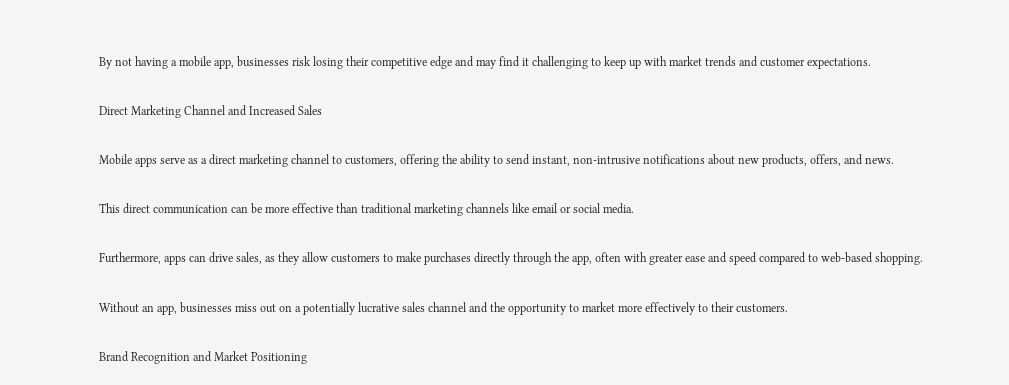By not having a mobile app, businesses risk losing their competitive edge and may find it challenging to keep up with market trends and customer expectations.

Direct Marketing Channel and Increased Sales

Mobile apps serve as a direct marketing channel to customers, offering the ability to send instant, non-intrusive notifications about new products, offers, and news.

This direct communication can be more effective than traditional marketing channels like email or social media.

Furthermore, apps can drive sales, as they allow customers to make purchases directly through the app, often with greater ease and speed compared to web-based shopping.

Without an app, businesses miss out on a potentially lucrative sales channel and the opportunity to market more effectively to their customers.

Brand Recognition and Market Positioning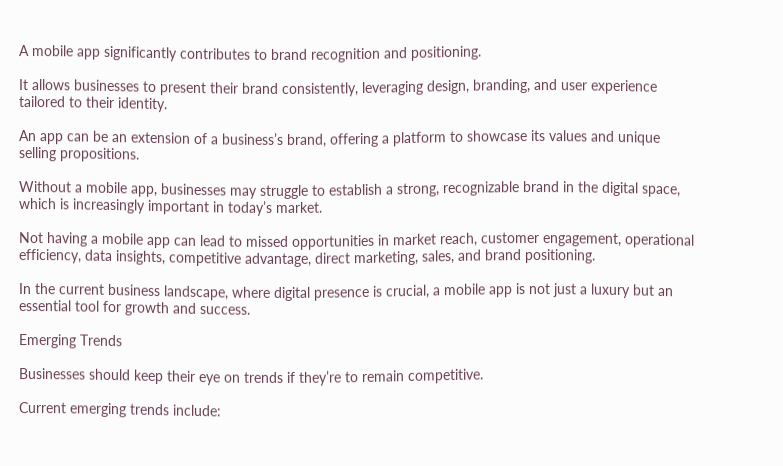A mobile app significantly contributes to brand recognition and positioning.

It allows businesses to present their brand consistently, leveraging design, branding, and user experience tailored to their identity.

An app can be an extension of a business’s brand, offering a platform to showcase its values and unique selling propositions.

Without a mobile app, businesses may struggle to establish a strong, recognizable brand in the digital space, which is increasingly important in today’s market.

Not having a mobile app can lead to missed opportunities in market reach, customer engagement, operational efficiency, data insights, competitive advantage, direct marketing, sales, and brand positioning.

In the current business landscape, where digital presence is crucial, a mobile app is not just a luxury but an essential tool for growth and success.

Emerging Trends

Businesses should keep their eye on trends if they’re to remain competitive.

Current emerging trends include: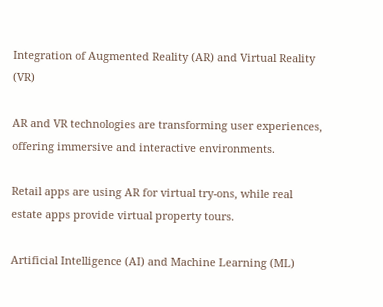Integration of Augmented Reality (AR) and Virtual Reality (VR)

AR and VR technologies are transforming user experiences, offering immersive and interactive environments.

Retail apps are using AR for virtual try-ons, while real estate apps provide virtual property tours.

Artificial Intelligence (AI) and Machine Learning (ML)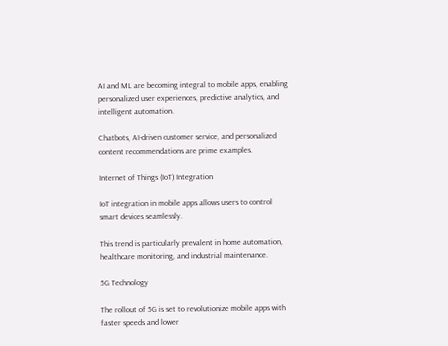AI and ML are becoming integral to mobile apps, enabling personalized user experiences, predictive analytics, and intelligent automation.

Chatbots, AI-driven customer service, and personalized content recommendations are prime examples.

Internet of Things (IoT) Integration

IoT integration in mobile apps allows users to control smart devices seamlessly.

This trend is particularly prevalent in home automation, healthcare monitoring, and industrial maintenance.

5G Technology

The rollout of 5G is set to revolutionize mobile apps with faster speeds and lower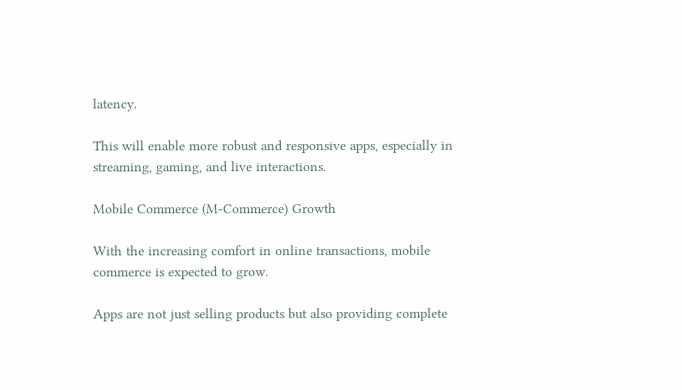latency.

This will enable more robust and responsive apps, especially in streaming, gaming, and live interactions.

Mobile Commerce (M-Commerce) Growth

With the increasing comfort in online transactions, mobile commerce is expected to grow.

Apps are not just selling products but also providing complete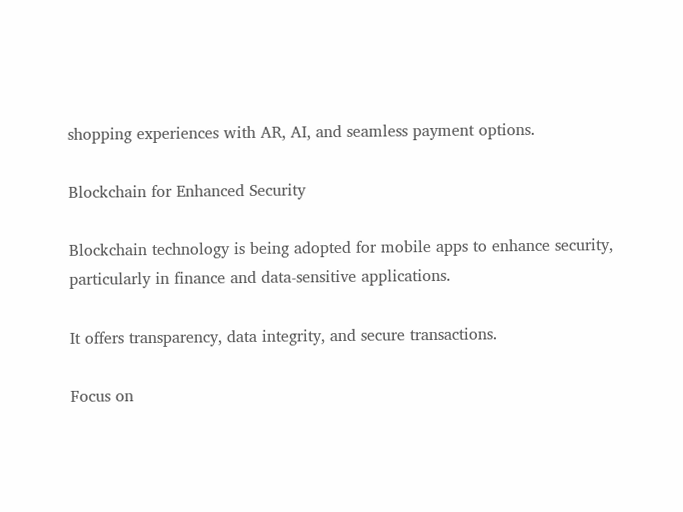shopping experiences with AR, AI, and seamless payment options.

Blockchain for Enhanced Security

Blockchain technology is being adopted for mobile apps to enhance security, particularly in finance and data-sensitive applications.

It offers transparency, data integrity, and secure transactions.

Focus on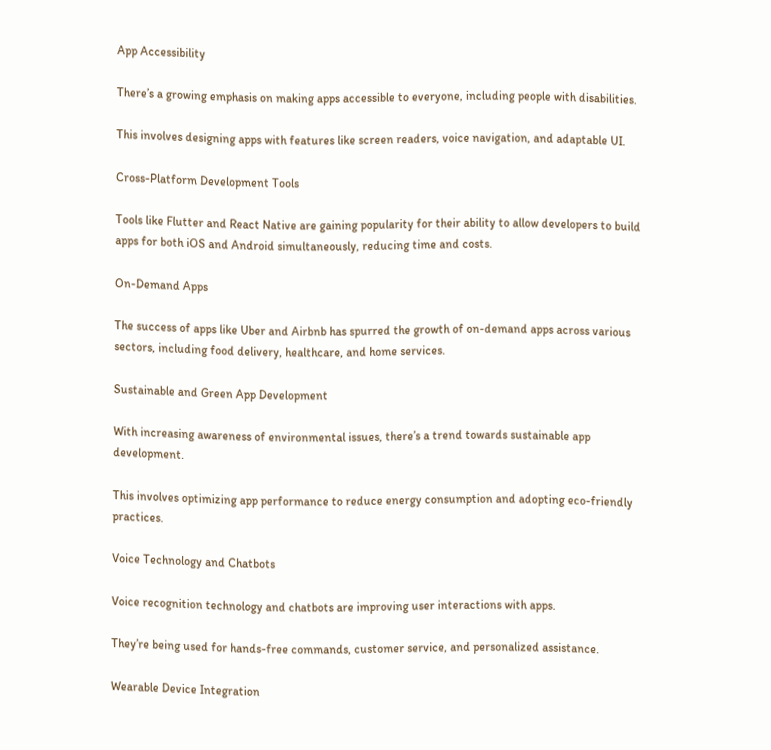App Accessibility

There’s a growing emphasis on making apps accessible to everyone, including people with disabilities.

This involves designing apps with features like screen readers, voice navigation, and adaptable UI.

Cross-Platform Development Tools

Tools like Flutter and React Native are gaining popularity for their ability to allow developers to build apps for both iOS and Android simultaneously, reducing time and costs.

On-Demand Apps

The success of apps like Uber and Airbnb has spurred the growth of on-demand apps across various sectors, including food delivery, healthcare, and home services.

Sustainable and Green App Development

With increasing awareness of environmental issues, there’s a trend towards sustainable app development.

This involves optimizing app performance to reduce energy consumption and adopting eco-friendly practices.

Voice Technology and Chatbots

Voice recognition technology and chatbots are improving user interactions with apps.

They’re being used for hands-free commands, customer service, and personalized assistance.

Wearable Device Integration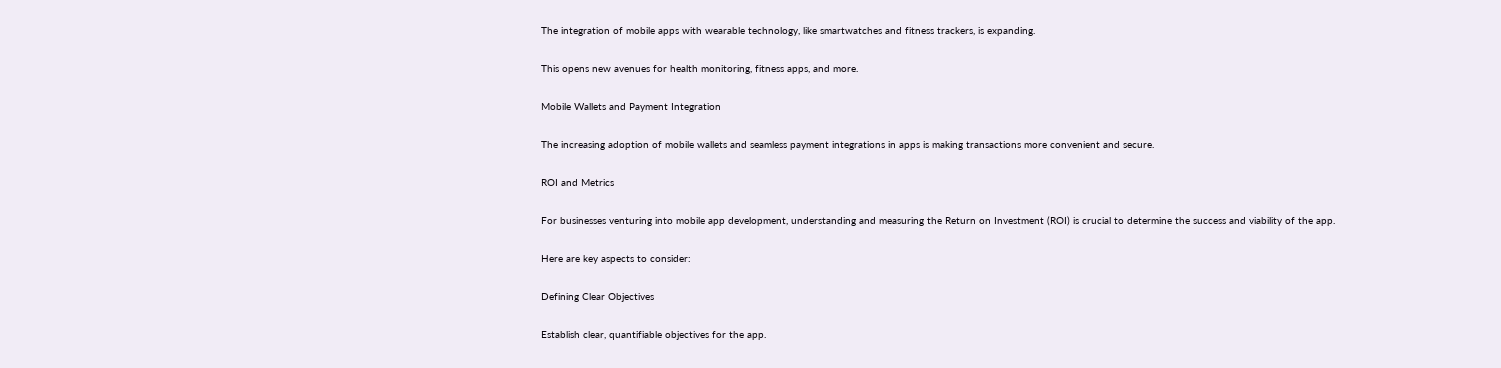The integration of mobile apps with wearable technology, like smartwatches and fitness trackers, is expanding.

This opens new avenues for health monitoring, fitness apps, and more.

Mobile Wallets and Payment Integration

The increasing adoption of mobile wallets and seamless payment integrations in apps is making transactions more convenient and secure.

ROI and Metrics

For businesses venturing into mobile app development, understanding and measuring the Return on Investment (ROI) is crucial to determine the success and viability of the app.

Here are key aspects to consider:

Defining Clear Objectives

Establish clear, quantifiable objectives for the app.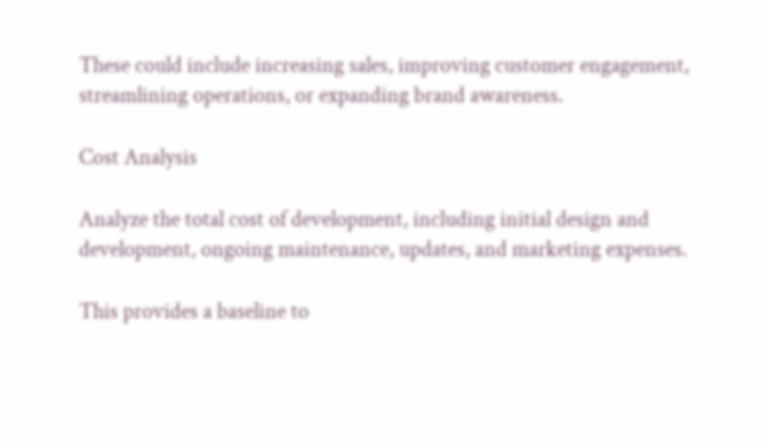These could include increasing sales, improving customer engagement, streamlining operations, or expanding brand awareness.

Cost Analysis

Analyze the total cost of development, including initial design and development, ongoing maintenance, updates, and marketing expenses.

This provides a baseline to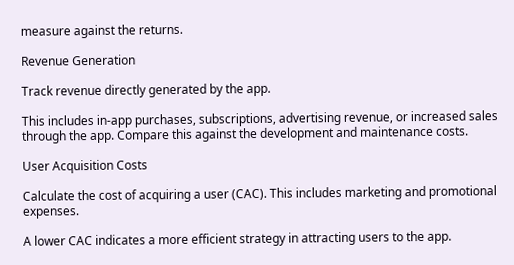measure against the returns.

Revenue Generation

Track revenue directly generated by the app.

This includes in-app purchases, subscriptions, advertising revenue, or increased sales through the app. Compare this against the development and maintenance costs.

User Acquisition Costs

Calculate the cost of acquiring a user (CAC). This includes marketing and promotional expenses.

A lower CAC indicates a more efficient strategy in attracting users to the app.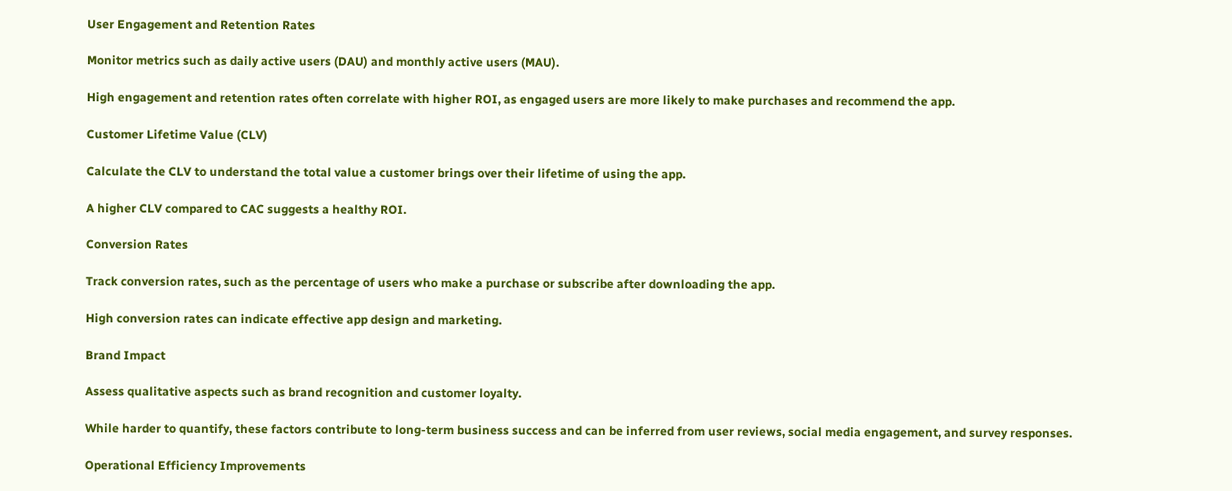User Engagement and Retention Rates

Monitor metrics such as daily active users (DAU) and monthly active users (MAU).

High engagement and retention rates often correlate with higher ROI, as engaged users are more likely to make purchases and recommend the app.

Customer Lifetime Value (CLV)

Calculate the CLV to understand the total value a customer brings over their lifetime of using the app.

A higher CLV compared to CAC suggests a healthy ROI.

Conversion Rates

Track conversion rates, such as the percentage of users who make a purchase or subscribe after downloading the app.

High conversion rates can indicate effective app design and marketing.

Brand Impact

Assess qualitative aspects such as brand recognition and customer loyalty.

While harder to quantify, these factors contribute to long-term business success and can be inferred from user reviews, social media engagement, and survey responses.

Operational Efficiency Improvements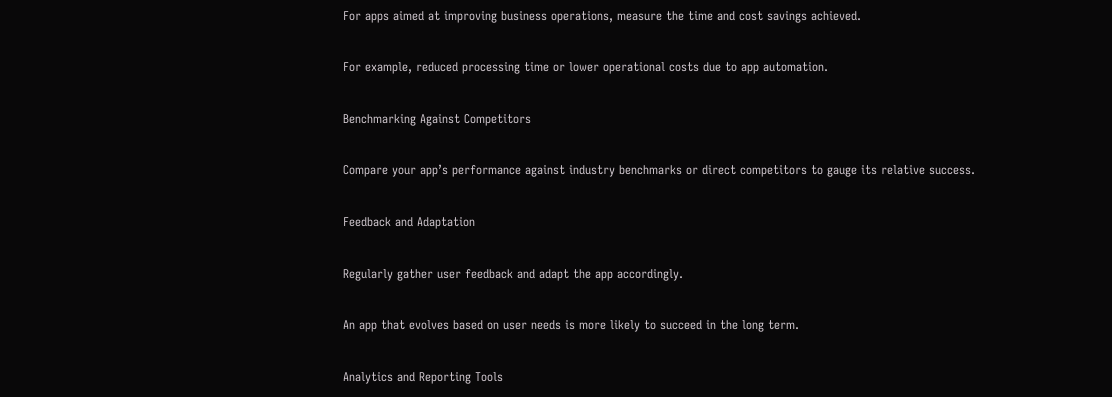For apps aimed at improving business operations, measure the time and cost savings achieved.

For example, reduced processing time or lower operational costs due to app automation.

Benchmarking Against Competitors

Compare your app’s performance against industry benchmarks or direct competitors to gauge its relative success.

Feedback and Adaptation

Regularly gather user feedback and adapt the app accordingly.

An app that evolves based on user needs is more likely to succeed in the long term.

Analytics and Reporting Tools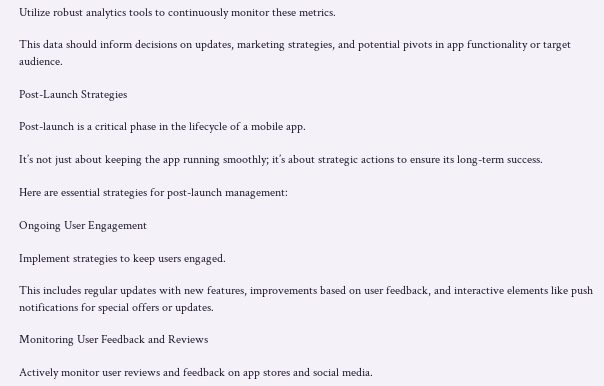Utilize robust analytics tools to continuously monitor these metrics.

This data should inform decisions on updates, marketing strategies, and potential pivots in app functionality or target audience.

Post-Launch Strategies

Post-launch is a critical phase in the lifecycle of a mobile app.

It’s not just about keeping the app running smoothly; it’s about strategic actions to ensure its long-term success.

Here are essential strategies for post-launch management:

Ongoing User Engagement

Implement strategies to keep users engaged.

This includes regular updates with new features, improvements based on user feedback, and interactive elements like push notifications for special offers or updates.

Monitoring User Feedback and Reviews

Actively monitor user reviews and feedback on app stores and social media.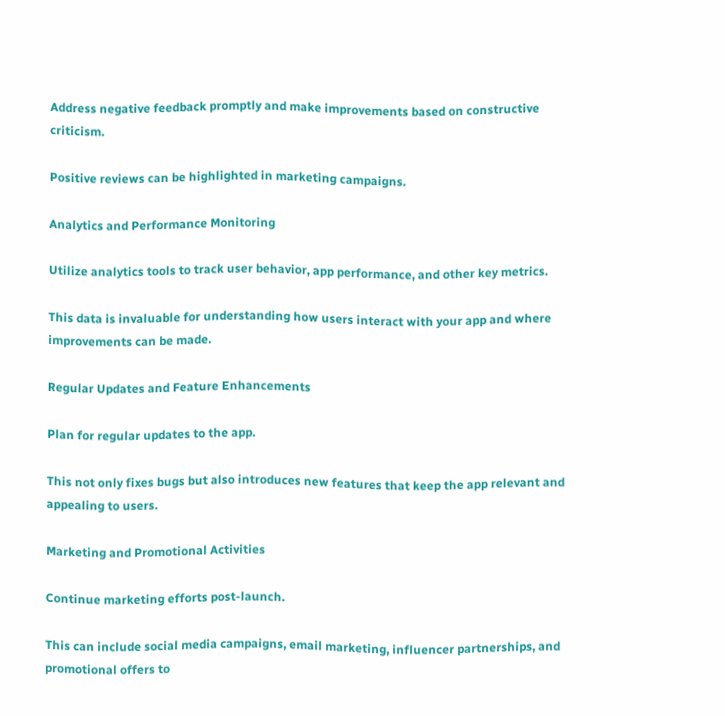Address negative feedback promptly and make improvements based on constructive criticism.

Positive reviews can be highlighted in marketing campaigns.

Analytics and Performance Monitoring

Utilize analytics tools to track user behavior, app performance, and other key metrics.

This data is invaluable for understanding how users interact with your app and where improvements can be made.

Regular Updates and Feature Enhancements

Plan for regular updates to the app.

This not only fixes bugs but also introduces new features that keep the app relevant and appealing to users.

Marketing and Promotional Activities

Continue marketing efforts post-launch.

This can include social media campaigns, email marketing, influencer partnerships, and promotional offers to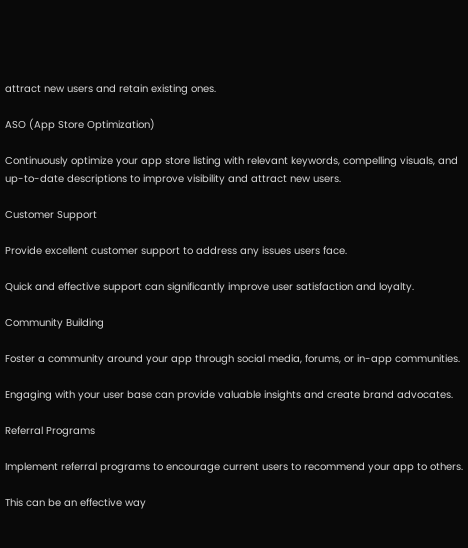attract new users and retain existing ones.

ASO (App Store Optimization)

Continuously optimize your app store listing with relevant keywords, compelling visuals, and up-to-date descriptions to improve visibility and attract new users.

Customer Support

Provide excellent customer support to address any issues users face.

Quick and effective support can significantly improve user satisfaction and loyalty.

Community Building

Foster a community around your app through social media, forums, or in-app communities.

Engaging with your user base can provide valuable insights and create brand advocates.

Referral Programs

Implement referral programs to encourage current users to recommend your app to others.

This can be an effective way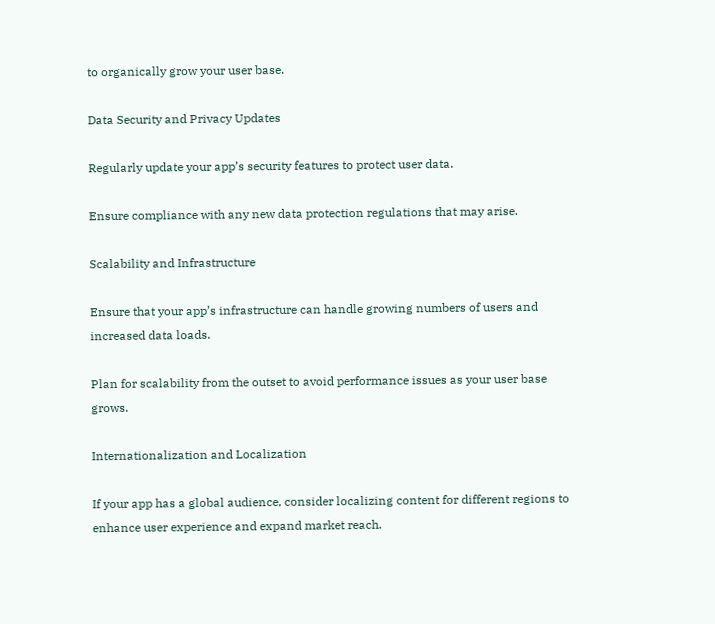to organically grow your user base.

Data Security and Privacy Updates

Regularly update your app’s security features to protect user data.

Ensure compliance with any new data protection regulations that may arise.

Scalability and Infrastructure

Ensure that your app’s infrastructure can handle growing numbers of users and increased data loads.

Plan for scalability from the outset to avoid performance issues as your user base grows.

Internationalization and Localization

If your app has a global audience, consider localizing content for different regions to enhance user experience and expand market reach.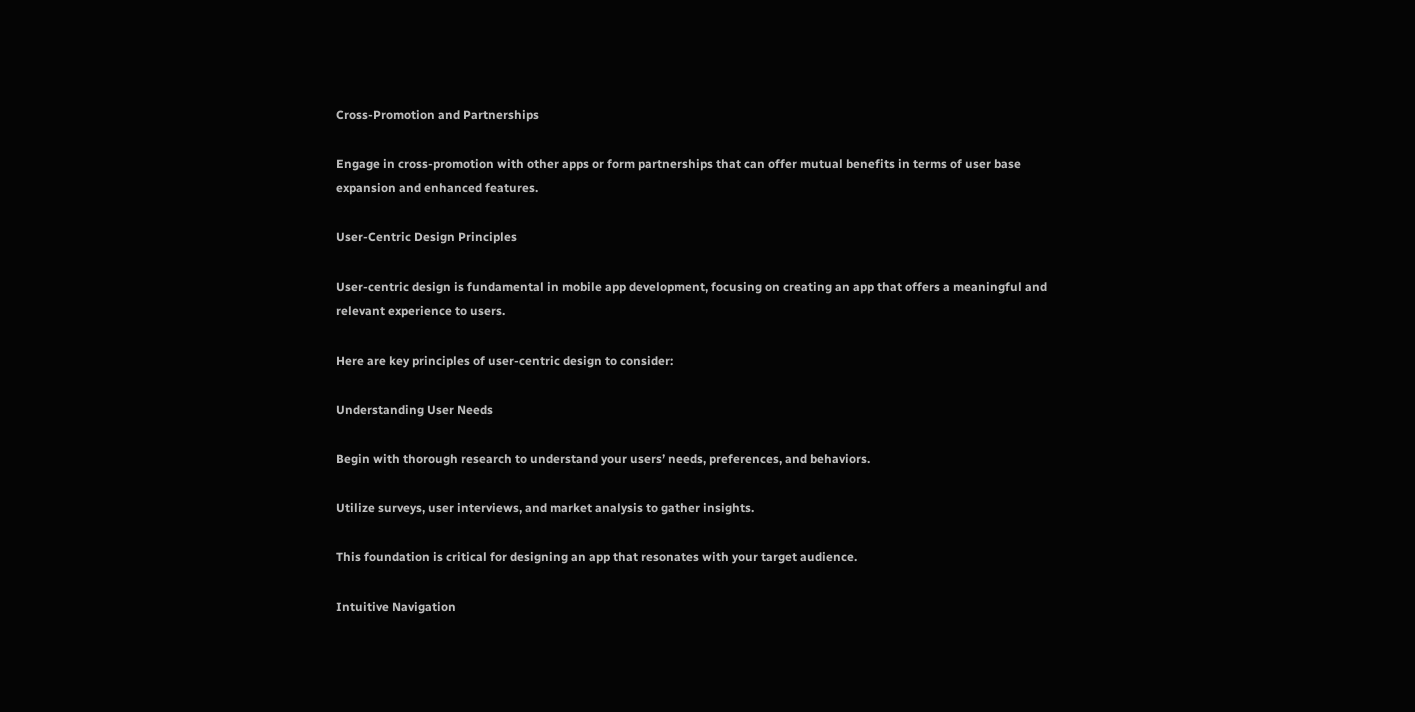Cross-Promotion and Partnerships

Engage in cross-promotion with other apps or form partnerships that can offer mutual benefits in terms of user base expansion and enhanced features.

User-Centric Design Principles

User-centric design is fundamental in mobile app development, focusing on creating an app that offers a meaningful and relevant experience to users.

Here are key principles of user-centric design to consider:

Understanding User Needs

Begin with thorough research to understand your users’ needs, preferences, and behaviors.

Utilize surveys, user interviews, and market analysis to gather insights.

This foundation is critical for designing an app that resonates with your target audience.

Intuitive Navigation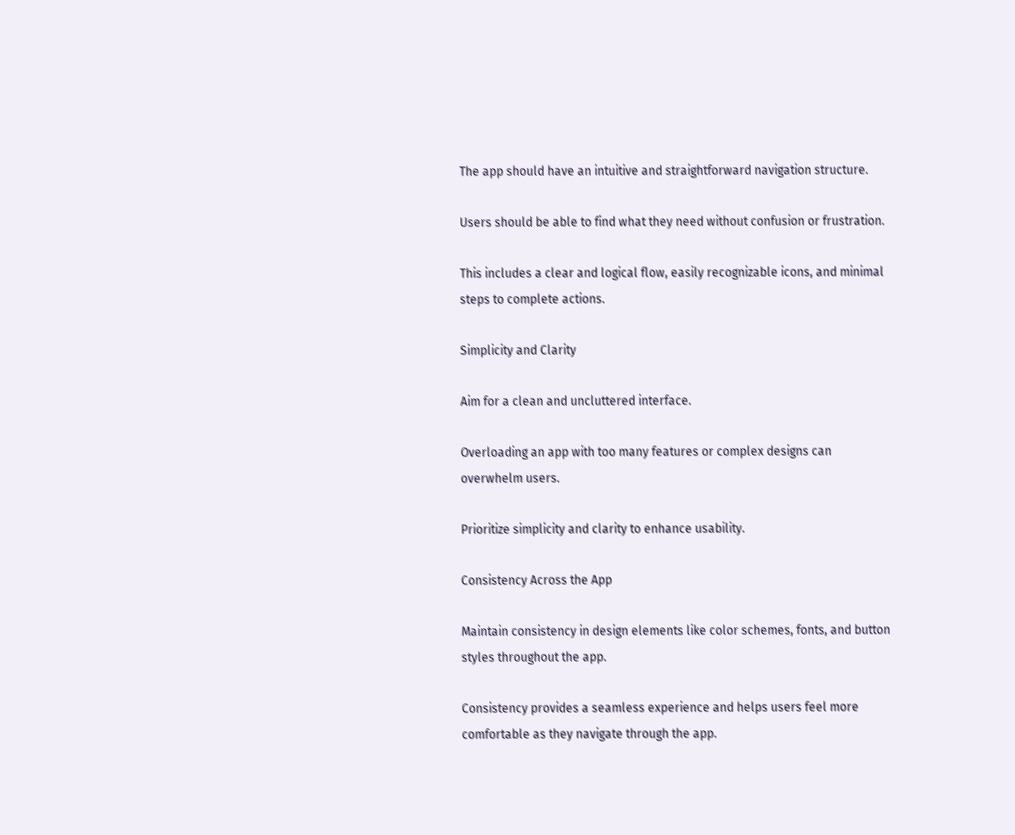The app should have an intuitive and straightforward navigation structure.

Users should be able to find what they need without confusion or frustration.

This includes a clear and logical flow, easily recognizable icons, and minimal steps to complete actions.

Simplicity and Clarity

Aim for a clean and uncluttered interface.

Overloading an app with too many features or complex designs can overwhelm users.

Prioritize simplicity and clarity to enhance usability.

Consistency Across the App

Maintain consistency in design elements like color schemes, fonts, and button styles throughout the app.

Consistency provides a seamless experience and helps users feel more comfortable as they navigate through the app.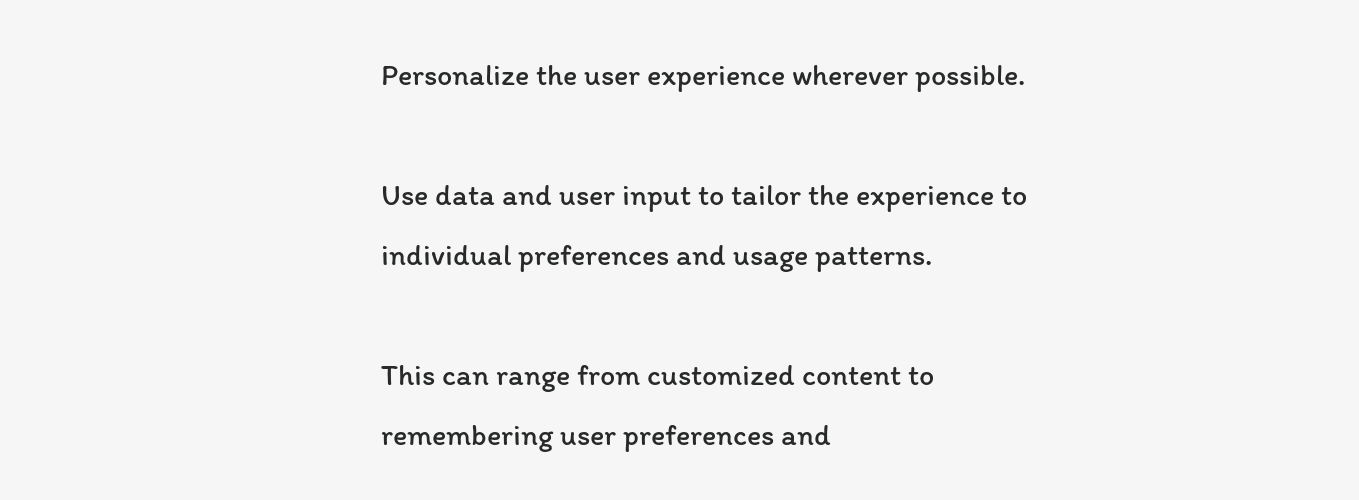Personalize the user experience wherever possible.

Use data and user input to tailor the experience to individual preferences and usage patterns.

This can range from customized content to remembering user preferences and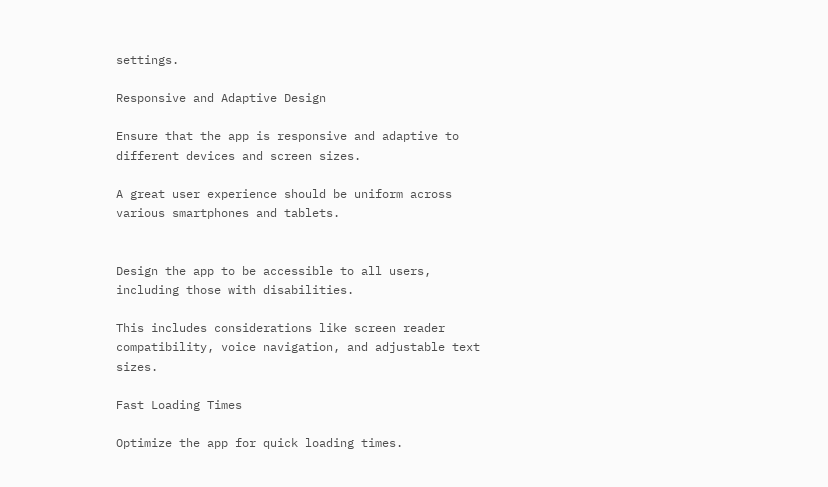settings.

Responsive and Adaptive Design

Ensure that the app is responsive and adaptive to different devices and screen sizes.

A great user experience should be uniform across various smartphones and tablets.


Design the app to be accessible to all users, including those with disabilities.

This includes considerations like screen reader compatibility, voice navigation, and adjustable text sizes.

Fast Loading Times

Optimize the app for quick loading times.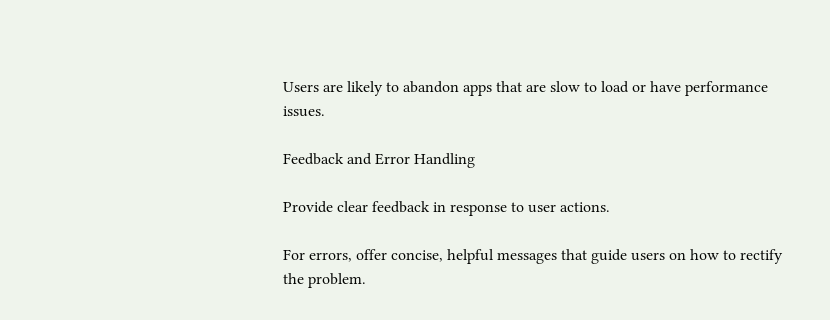Users are likely to abandon apps that are slow to load or have performance issues.

Feedback and Error Handling

Provide clear feedback in response to user actions.

For errors, offer concise, helpful messages that guide users on how to rectify the problem.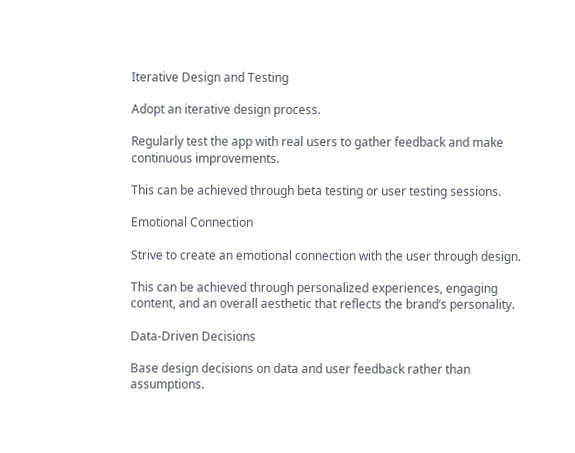Iterative Design and Testing

Adopt an iterative design process.

Regularly test the app with real users to gather feedback and make continuous improvements.

This can be achieved through beta testing or user testing sessions.

Emotional Connection

Strive to create an emotional connection with the user through design.

This can be achieved through personalized experiences, engaging content, and an overall aesthetic that reflects the brand’s personality.

Data-Driven Decisions

Base design decisions on data and user feedback rather than assumptions.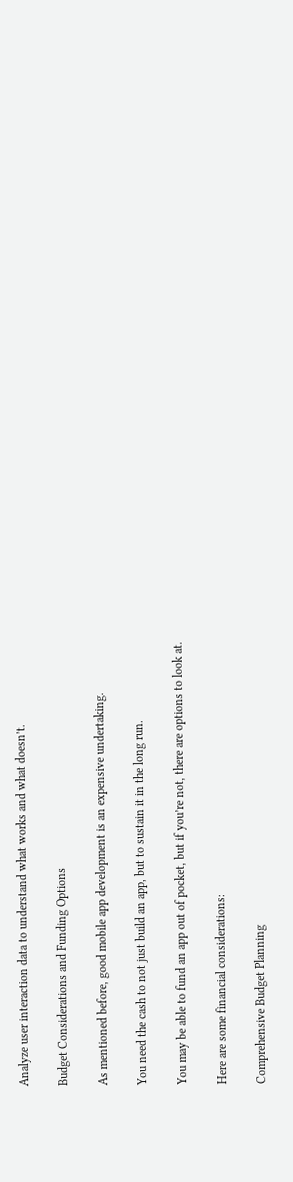Analyze user interaction data to understand what works and what doesn’t.

Budget Considerations and Funding Options

As mentioned before, good mobile app development is an expensive undertaking.

You need the cash to not just build an app, but to sustain it in the long run.

You may be able to fund an app out of pocket, but if you’re not, there are options to look at.

Here are some financial considerations:

Comprehensive Budget Planning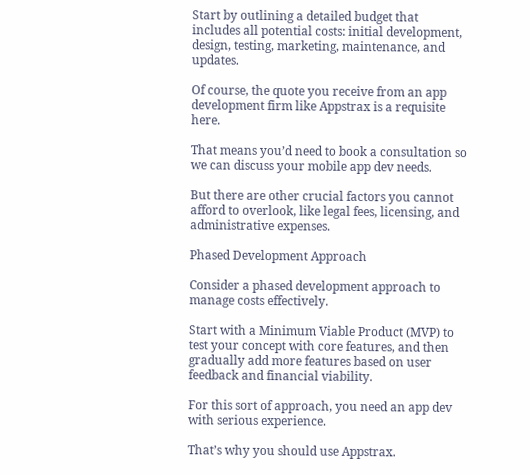Start by outlining a detailed budget that includes all potential costs: initial development, design, testing, marketing, maintenance, and updates.

Of course, the quote you receive from an app development firm like Appstrax is a requisite here.

That means you’d need to book a consultation so we can discuss your mobile app dev needs.

But there are other crucial factors you cannot afford to overlook, like legal fees, licensing, and administrative expenses.

Phased Development Approach

Consider a phased development approach to manage costs effectively.

Start with a Minimum Viable Product (MVP) to test your concept with core features, and then gradually add more features based on user feedback and financial viability.

For this sort of approach, you need an app dev with serious experience.

That’s why you should use Appstrax.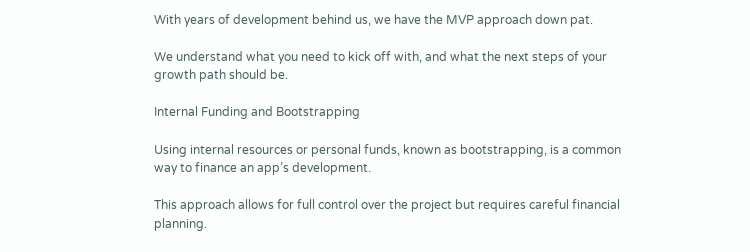With years of development behind us, we have the MVP approach down pat.

We understand what you need to kick off with, and what the next steps of your growth path should be.

Internal Funding and Bootstrapping

Using internal resources or personal funds, known as bootstrapping, is a common way to finance an app’s development.

This approach allows for full control over the project but requires careful financial planning.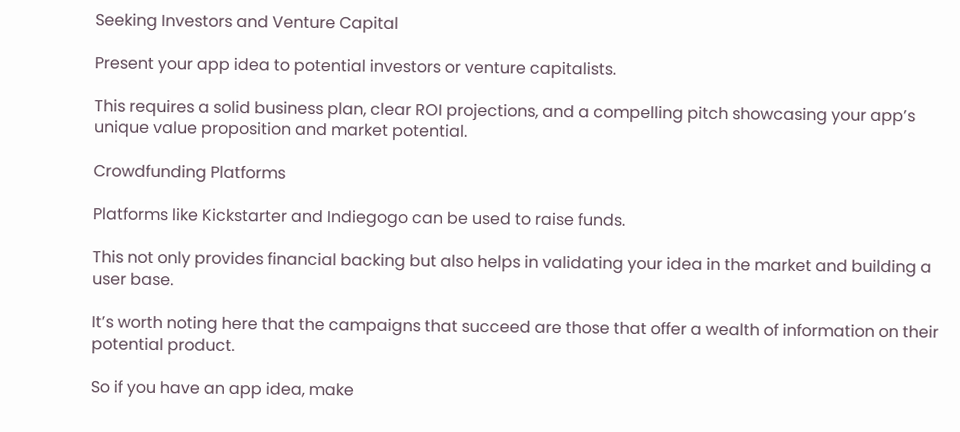Seeking Investors and Venture Capital

Present your app idea to potential investors or venture capitalists.

This requires a solid business plan, clear ROI projections, and a compelling pitch showcasing your app’s unique value proposition and market potential.

Crowdfunding Platforms

Platforms like Kickstarter and Indiegogo can be used to raise funds.

This not only provides financial backing but also helps in validating your idea in the market and building a user base.

It’s worth noting here that the campaigns that succeed are those that offer a wealth of information on their potential product.

So if you have an app idea, make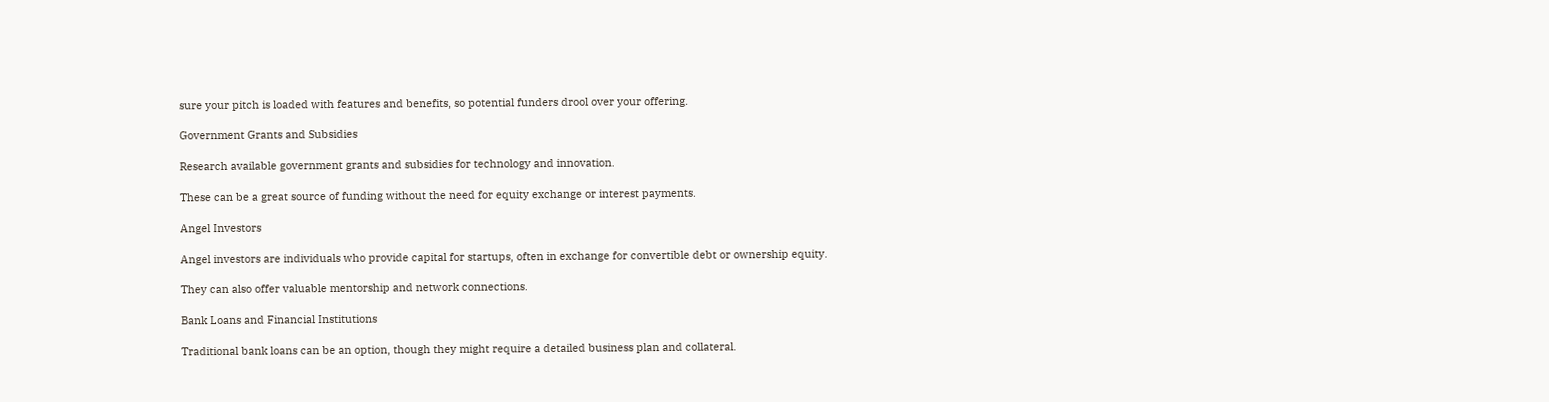sure your pitch is loaded with features and benefits, so potential funders drool over your offering.

Government Grants and Subsidies

Research available government grants and subsidies for technology and innovation.

These can be a great source of funding without the need for equity exchange or interest payments.

Angel Investors

Angel investors are individuals who provide capital for startups, often in exchange for convertible debt or ownership equity.

They can also offer valuable mentorship and network connections.

Bank Loans and Financial Institutions

Traditional bank loans can be an option, though they might require a detailed business plan and collateral.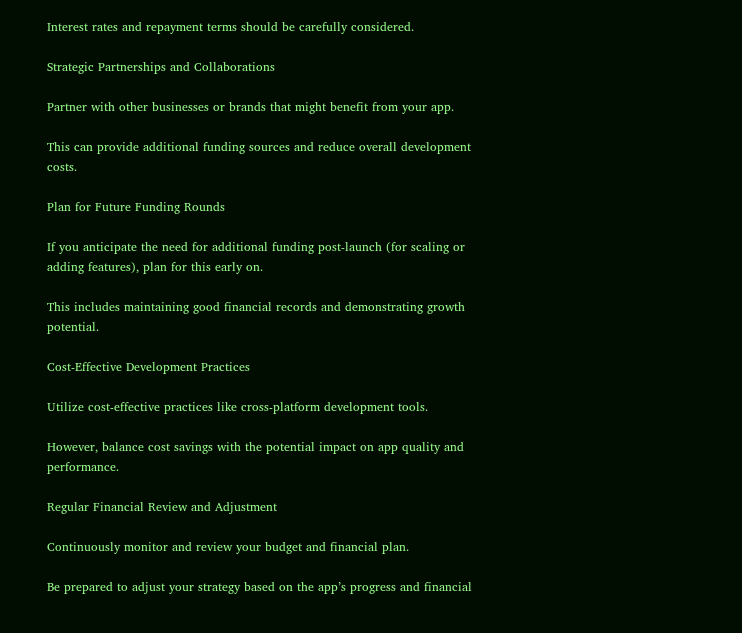Interest rates and repayment terms should be carefully considered.

Strategic Partnerships and Collaborations

Partner with other businesses or brands that might benefit from your app.

This can provide additional funding sources and reduce overall development costs.

Plan for Future Funding Rounds

If you anticipate the need for additional funding post-launch (for scaling or adding features), plan for this early on.

This includes maintaining good financial records and demonstrating growth potential.

Cost-Effective Development Practices

Utilize cost-effective practices like cross-platform development tools.

However, balance cost savings with the potential impact on app quality and performance.

Regular Financial Review and Adjustment

Continuously monitor and review your budget and financial plan.

Be prepared to adjust your strategy based on the app’s progress and financial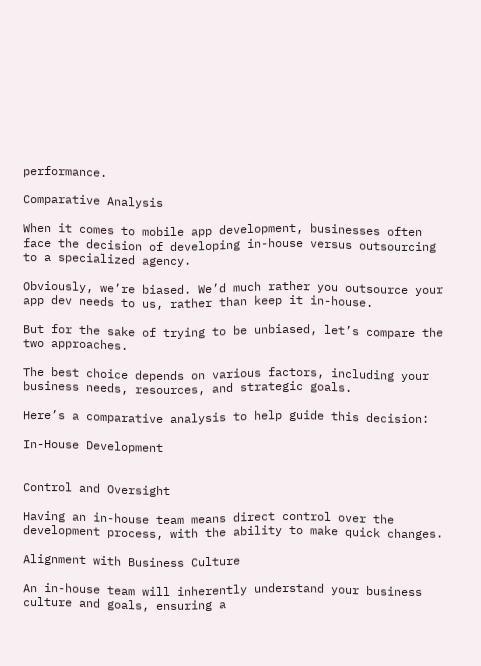performance.

Comparative Analysis

When it comes to mobile app development, businesses often face the decision of developing in-house versus outsourcing to a specialized agency.

Obviously, we’re biased. We’d much rather you outsource your app dev needs to us, rather than keep it in-house.

But for the sake of trying to be unbiased, let’s compare the two approaches.

The best choice depends on various factors, including your business needs, resources, and strategic goals.

Here’s a comparative analysis to help guide this decision:

In-House Development


Control and Oversight

Having an in-house team means direct control over the development process, with the ability to make quick changes.

Alignment with Business Culture

An in-house team will inherently understand your business culture and goals, ensuring a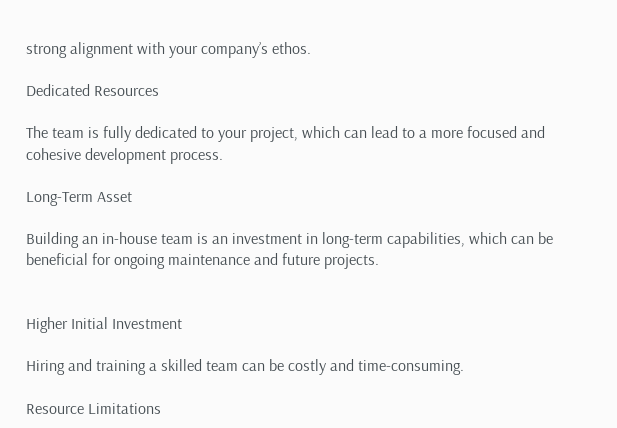strong alignment with your company’s ethos.

Dedicated Resources

The team is fully dedicated to your project, which can lead to a more focused and cohesive development process.

Long-Term Asset

Building an in-house team is an investment in long-term capabilities, which can be beneficial for ongoing maintenance and future projects.


Higher Initial Investment

Hiring and training a skilled team can be costly and time-consuming.

Resource Limitations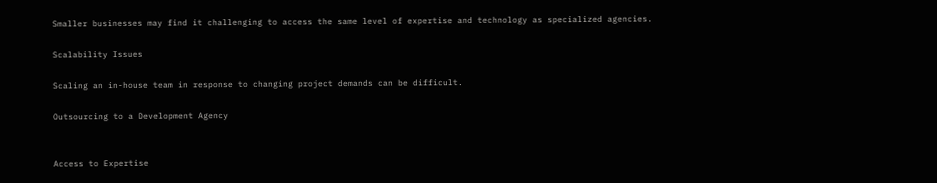Smaller businesses may find it challenging to access the same level of expertise and technology as specialized agencies.

Scalability Issues

Scaling an in-house team in response to changing project demands can be difficult.

Outsourcing to a Development Agency


Access to Expertise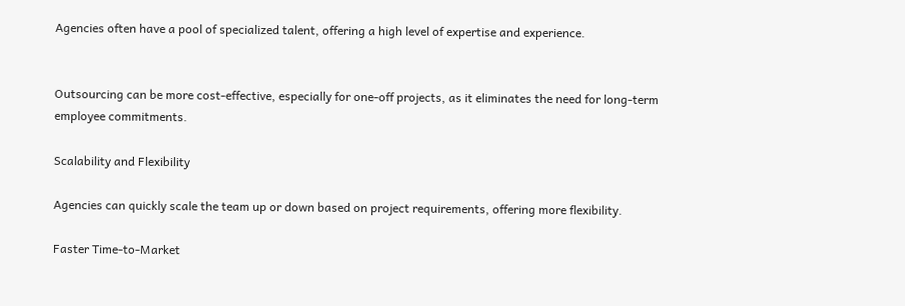Agencies often have a pool of specialized talent, offering a high level of expertise and experience.


Outsourcing can be more cost-effective, especially for one-off projects, as it eliminates the need for long-term employee commitments.

Scalability and Flexibility

Agencies can quickly scale the team up or down based on project requirements, offering more flexibility.

Faster Time-to-Market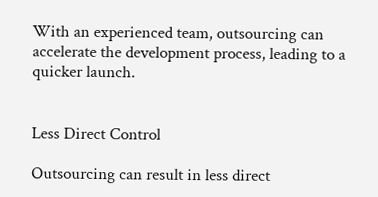With an experienced team, outsourcing can accelerate the development process, leading to a quicker launch.


Less Direct Control

Outsourcing can result in less direct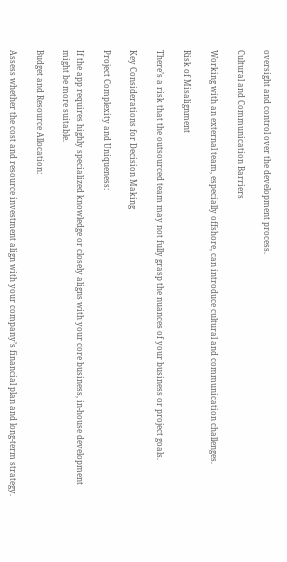oversight and control over the development process.

Cultural and Communication Barriers

Working with an external team, especially offshore, can introduce cultural and communication challenges.

Risk of Misalignment

There’s a risk that the outsourced team may not fully grasp the nuances of your business or project goals.

Key Considerations for Decision Making

Project Complexity and Uniqueness:

If the app requires highly specialized knowledge or closely aligns with your core business, in-house development might be more suitable.

Budget and Resource Allocation:

Assess whether the cost and resource investment align with your company’s financial plan and long-term strategy.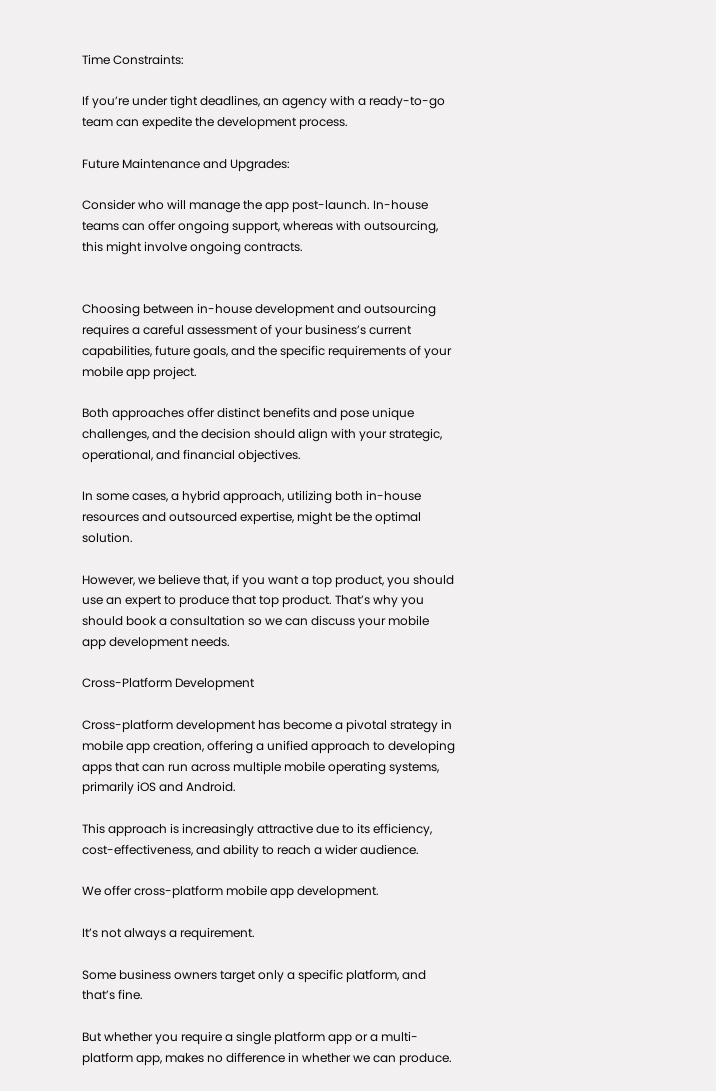Time Constraints:

If you’re under tight deadlines, an agency with a ready-to-go team can expedite the development process.

Future Maintenance and Upgrades:

Consider who will manage the app post-launch. In-house teams can offer ongoing support, whereas with outsourcing, this might involve ongoing contracts.


Choosing between in-house development and outsourcing requires a careful assessment of your business’s current capabilities, future goals, and the specific requirements of your mobile app project.

Both approaches offer distinct benefits and pose unique challenges, and the decision should align with your strategic, operational, and financial objectives.

In some cases, a hybrid approach, utilizing both in-house resources and outsourced expertise, might be the optimal solution.

However, we believe that, if you want a top product, you should use an expert to produce that top product. That’s why you should book a consultation so we can discuss your mobile app development needs.

Cross-Platform Development

Cross-platform development has become a pivotal strategy in mobile app creation, offering a unified approach to developing apps that can run across multiple mobile operating systems, primarily iOS and Android.

This approach is increasingly attractive due to its efficiency, cost-effectiveness, and ability to reach a wider audience.

We offer cross-platform mobile app development.

It’s not always a requirement.

Some business owners target only a specific platform, and that’s fine.

But whether you require a single platform app or a multi-platform app, makes no difference in whether we can produce.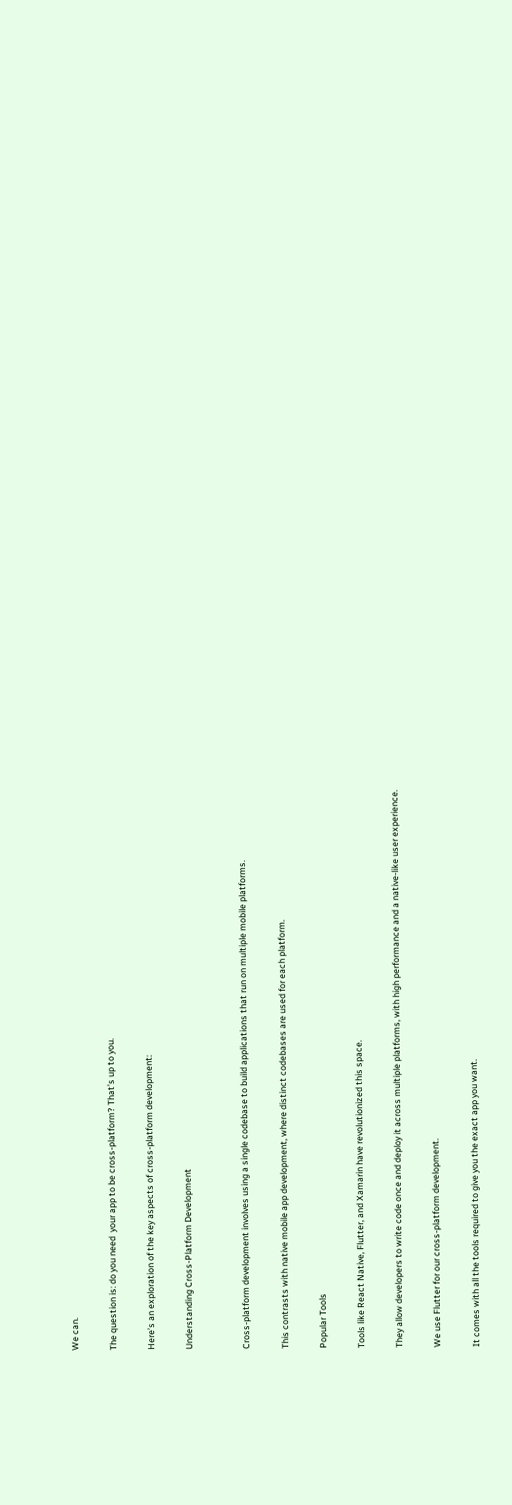We can.

The question is: do you need  your app to be cross-platform? That’s up to you.

Here’s an exploration of the key aspects of cross-platform development:

Understanding Cross-Platform Development


Cross-platform development involves using a single codebase to build applications that run on multiple mobile platforms.

This contrasts with native mobile app development, where distinct codebases are used for each platform.

Popular Tools

Tools like React Native, Flutter, and Xamarin have revolutionized this space.

They allow developers to write code once and deploy it across multiple platforms, with high performance and a native-like user experience.

We use Flutter for our cross-platform development.

It comes with all the tools required to give you the exact app you want.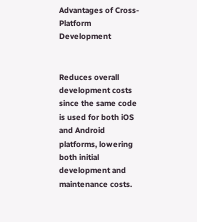Advantages of Cross-Platform Development


Reduces overall development costs since the same code is used for both iOS and Android platforms, lowering both initial development and maintenance costs.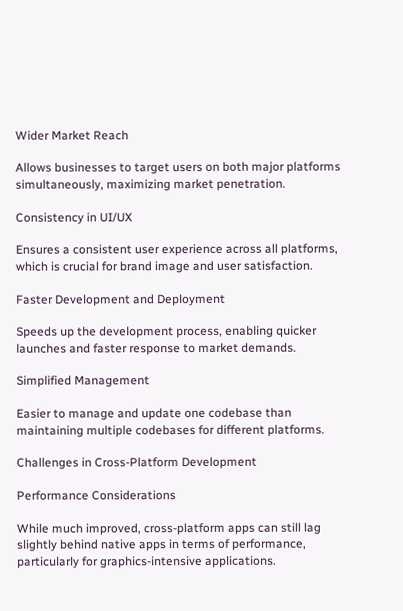Wider Market Reach

Allows businesses to target users on both major platforms simultaneously, maximizing market penetration.

Consistency in UI/UX

Ensures a consistent user experience across all platforms, which is crucial for brand image and user satisfaction.

Faster Development and Deployment

Speeds up the development process, enabling quicker launches and faster response to market demands.

Simplified Management

Easier to manage and update one codebase than maintaining multiple codebases for different platforms.

Challenges in Cross-Platform Development

Performance Considerations

While much improved, cross-platform apps can still lag slightly behind native apps in terms of performance, particularly for graphics-intensive applications.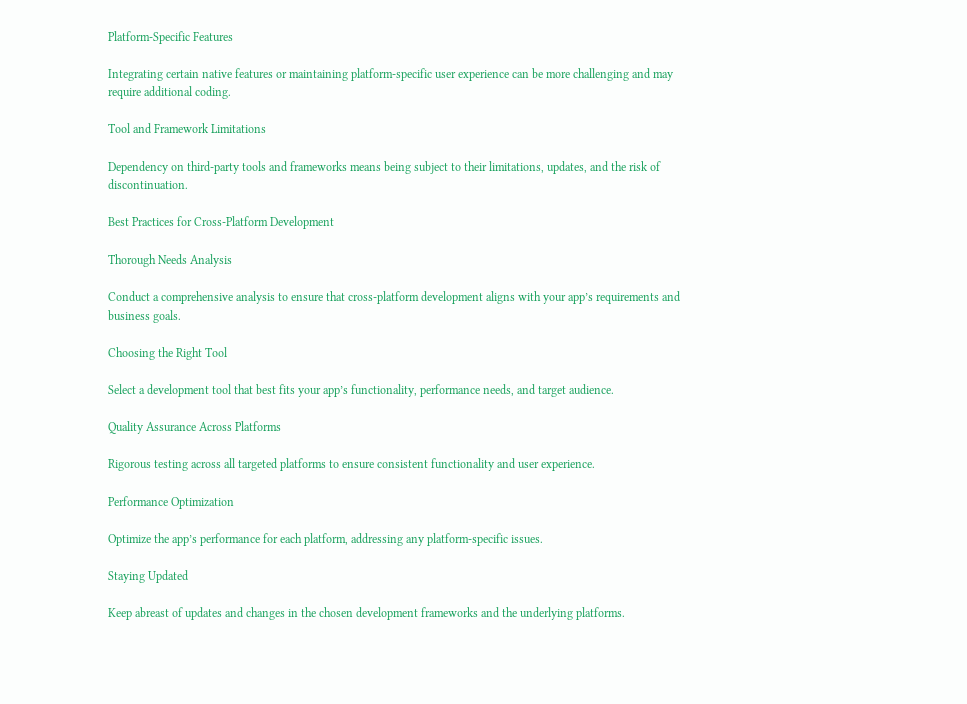Platform-Specific Features

Integrating certain native features or maintaining platform-specific user experience can be more challenging and may require additional coding.

Tool and Framework Limitations

Dependency on third-party tools and frameworks means being subject to their limitations, updates, and the risk of discontinuation.

Best Practices for Cross-Platform Development

Thorough Needs Analysis

Conduct a comprehensive analysis to ensure that cross-platform development aligns with your app’s requirements and business goals.

Choosing the Right Tool

Select a development tool that best fits your app’s functionality, performance needs, and target audience.

Quality Assurance Across Platforms

Rigorous testing across all targeted platforms to ensure consistent functionality and user experience.

Performance Optimization

Optimize the app’s performance for each platform, addressing any platform-specific issues.

Staying Updated

Keep abreast of updates and changes in the chosen development frameworks and the underlying platforms.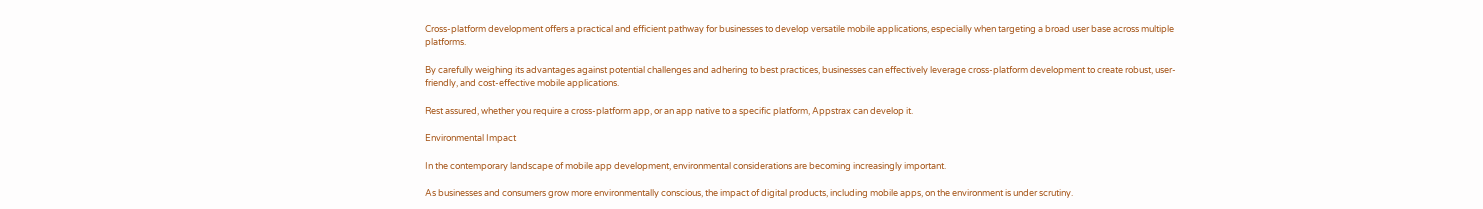Cross-platform development offers a practical and efficient pathway for businesses to develop versatile mobile applications, especially when targeting a broad user base across multiple platforms.

By carefully weighing its advantages against potential challenges and adhering to best practices, businesses can effectively leverage cross-platform development to create robust, user-friendly, and cost-effective mobile applications.

Rest assured, whether you require a cross-platform app, or an app native to a specific platform, Appstrax can develop it.

Environmental Impact

In the contemporary landscape of mobile app development, environmental considerations are becoming increasingly important.

As businesses and consumers grow more environmentally conscious, the impact of digital products, including mobile apps, on the environment is under scrutiny.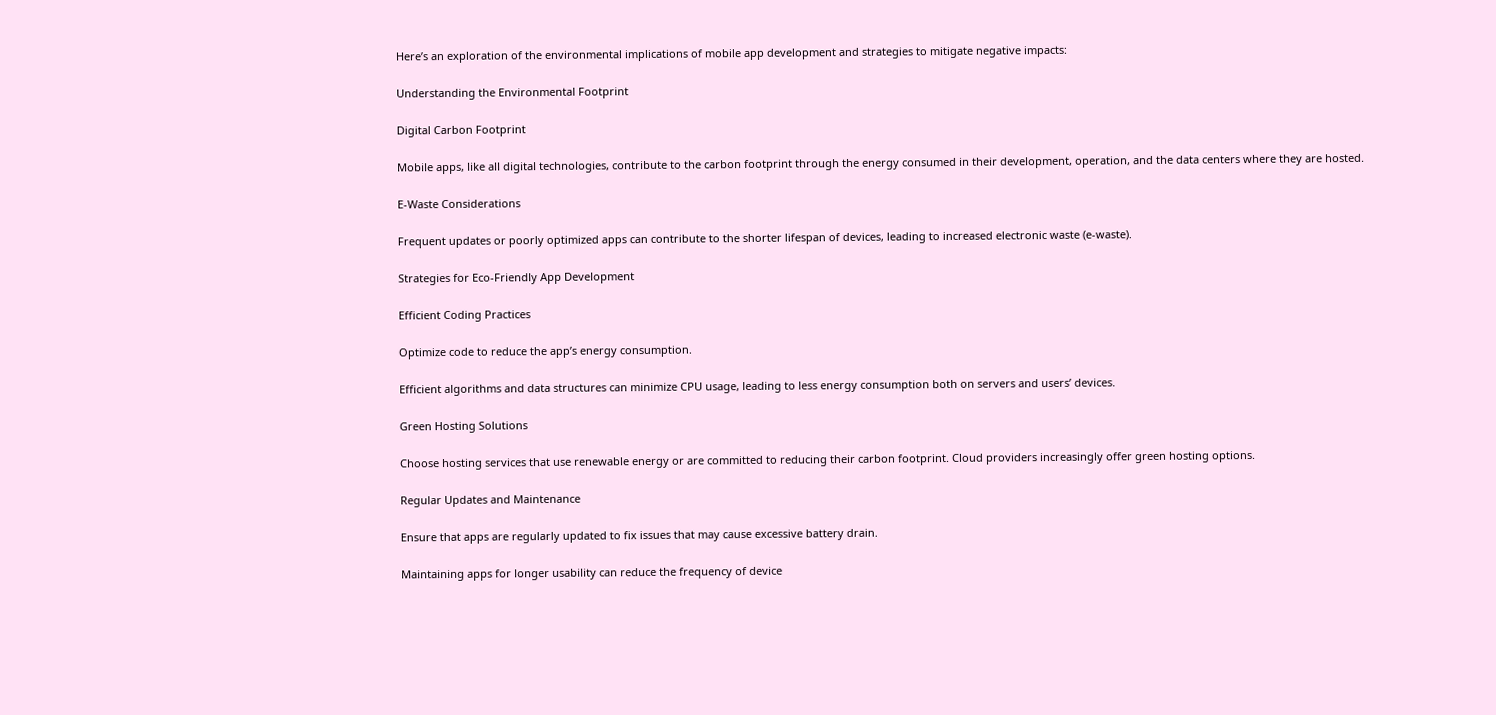Here’s an exploration of the environmental implications of mobile app development and strategies to mitigate negative impacts:

Understanding the Environmental Footprint

Digital Carbon Footprint

Mobile apps, like all digital technologies, contribute to the carbon footprint through the energy consumed in their development, operation, and the data centers where they are hosted.

E-Waste Considerations

Frequent updates or poorly optimized apps can contribute to the shorter lifespan of devices, leading to increased electronic waste (e-waste).

Strategies for Eco-Friendly App Development

Efficient Coding Practices

Optimize code to reduce the app’s energy consumption.

Efficient algorithms and data structures can minimize CPU usage, leading to less energy consumption both on servers and users’ devices.

Green Hosting Solutions

Choose hosting services that use renewable energy or are committed to reducing their carbon footprint. Cloud providers increasingly offer green hosting options.

Regular Updates and Maintenance

Ensure that apps are regularly updated to fix issues that may cause excessive battery drain.

Maintaining apps for longer usability can reduce the frequency of device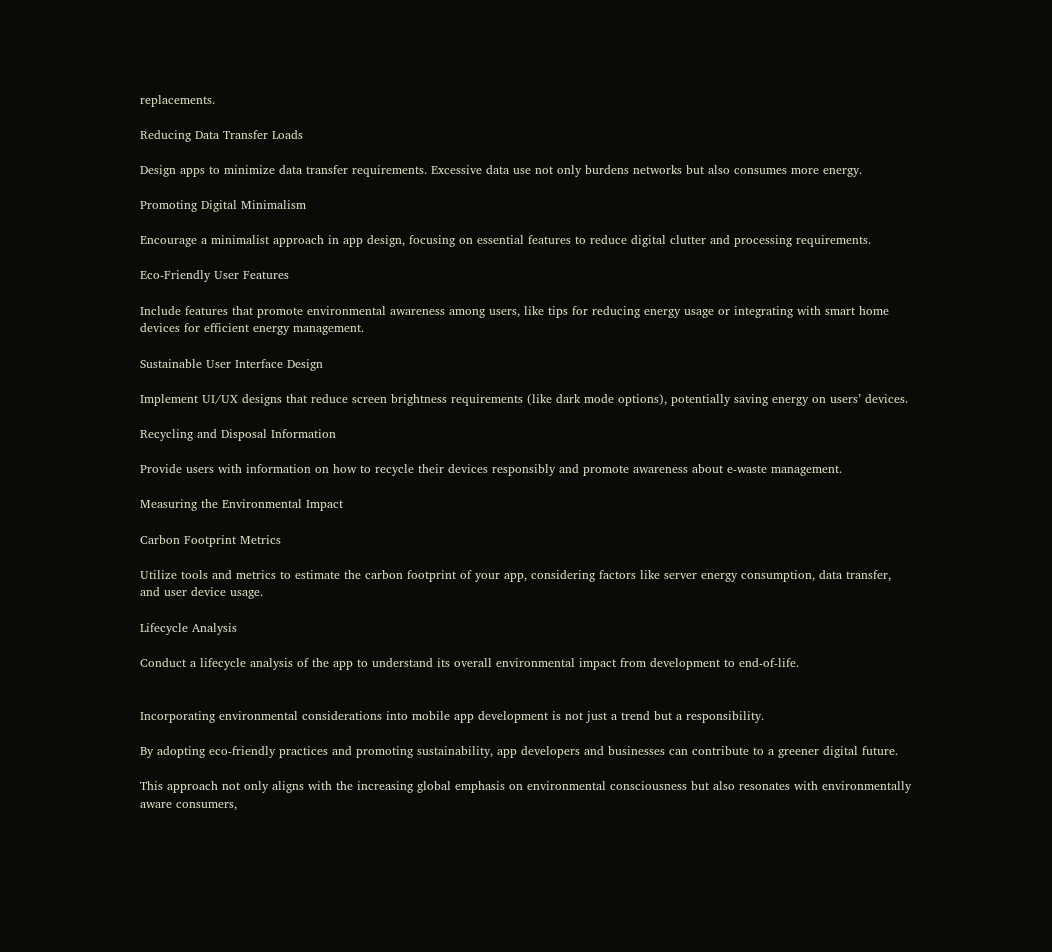replacements.

Reducing Data Transfer Loads

Design apps to minimize data transfer requirements. Excessive data use not only burdens networks but also consumes more energy.

Promoting Digital Minimalism

Encourage a minimalist approach in app design, focusing on essential features to reduce digital clutter and processing requirements.

Eco-Friendly User Features

Include features that promote environmental awareness among users, like tips for reducing energy usage or integrating with smart home devices for efficient energy management.

Sustainable User Interface Design

Implement UI/UX designs that reduce screen brightness requirements (like dark mode options), potentially saving energy on users’ devices.

Recycling and Disposal Information

Provide users with information on how to recycle their devices responsibly and promote awareness about e-waste management.

Measuring the Environmental Impact

Carbon Footprint Metrics

Utilize tools and metrics to estimate the carbon footprint of your app, considering factors like server energy consumption, data transfer, and user device usage.

Lifecycle Analysis

Conduct a lifecycle analysis of the app to understand its overall environmental impact from development to end-of-life.


Incorporating environmental considerations into mobile app development is not just a trend but a responsibility.

By adopting eco-friendly practices and promoting sustainability, app developers and businesses can contribute to a greener digital future.

This approach not only aligns with the increasing global emphasis on environmental consciousness but also resonates with environmentally aware consumers,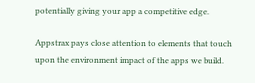potentially giving your app a competitive edge.

Appstrax pays close attention to elements that touch upon the environment impact of the apps we build.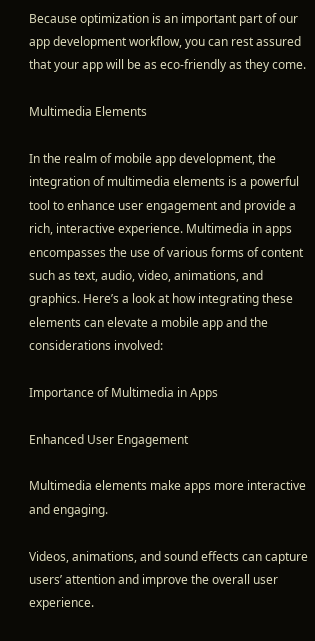Because optimization is an important part of our app development workflow, you can rest assured that your app will be as eco-friendly as they come.

Multimedia Elements

In the realm of mobile app development, the integration of multimedia elements is a powerful tool to enhance user engagement and provide a rich, interactive experience. Multimedia in apps encompasses the use of various forms of content such as text, audio, video, animations, and graphics. Here’s a look at how integrating these elements can elevate a mobile app and the considerations involved:

Importance of Multimedia in Apps

Enhanced User Engagement

Multimedia elements make apps more interactive and engaging.

Videos, animations, and sound effects can capture users’ attention and improve the overall user experience.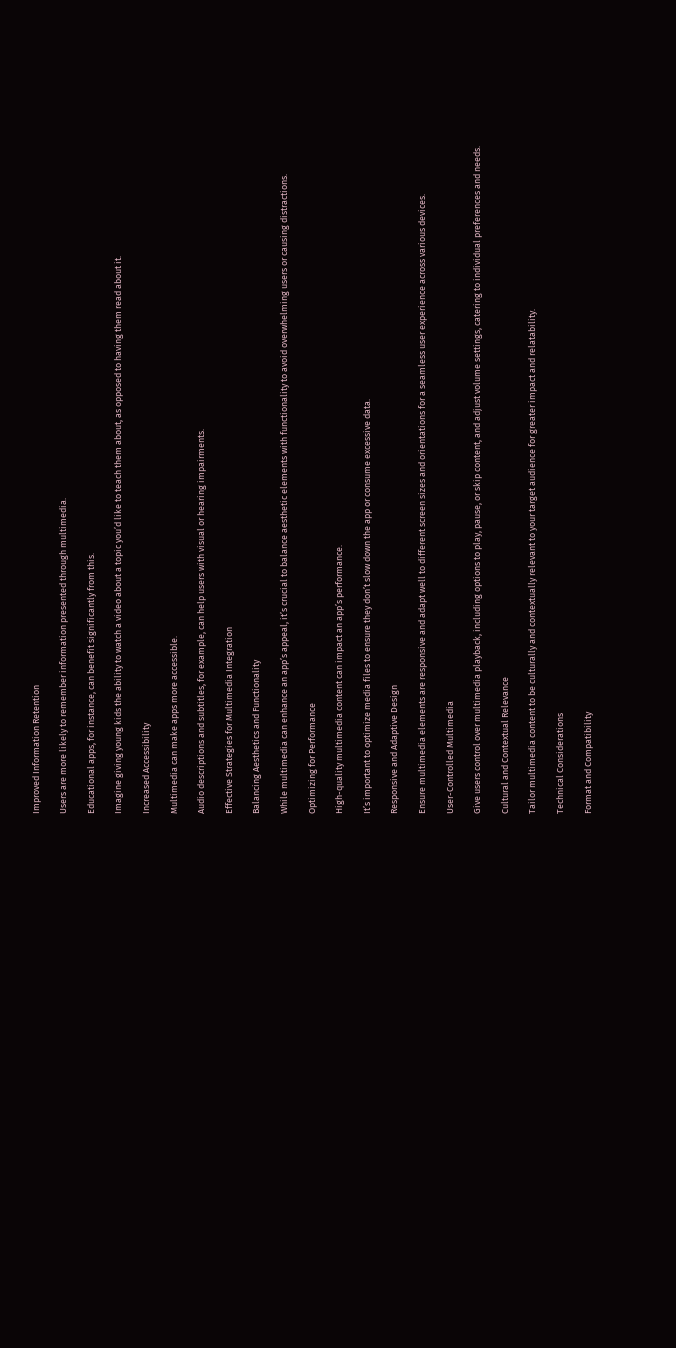Improved Information Retention

Users are more likely to remember information presented through multimedia.

Educational apps, for instance, can benefit significantly from this.

Imagine giving young kids the ability to watch a video about a topic you’d like to teach them about, as opposed to having them read about it.

Increased Accessibility

Multimedia can make apps more accessible.

Audio descriptions and subtitles, for example, can help users with visual or hearing impairments.

Effective Strategies for Multimedia Integration

Balancing Aesthetics and Functionality

While multimedia can enhance an app’s appeal, it’s crucial to balance aesthetic elements with functionality to avoid overwhelming users or causing distractions.

Optimizing for Performance

High-quality multimedia content can impact an app’s performance.

It’s important to optimize media files to ensure they don’t slow down the app or consume excessive data.

Responsive and Adaptive Design

Ensure multimedia elements are responsive and adapt well to different screen sizes and orientations for a seamless user experience across various devices.

User-Controlled Multimedia

Give users control over multimedia playback, including options to play, pause, or skip content, and adjust volume settings, catering to individual preferences and needs.

Cultural and Contextual Relevance

Tailor multimedia content to be culturally and contextually relevant to your target audience for greater impact and relatability.

Technical Considerations

Format and Compatibility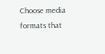Choose media formats that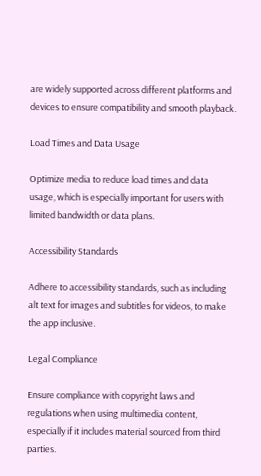are widely supported across different platforms and devices to ensure compatibility and smooth playback.

Load Times and Data Usage

Optimize media to reduce load times and data usage, which is especially important for users with limited bandwidth or data plans.

Accessibility Standards

Adhere to accessibility standards, such as including alt text for images and subtitles for videos, to make the app inclusive.

Legal Compliance

Ensure compliance with copyright laws and regulations when using multimedia content, especially if it includes material sourced from third parties.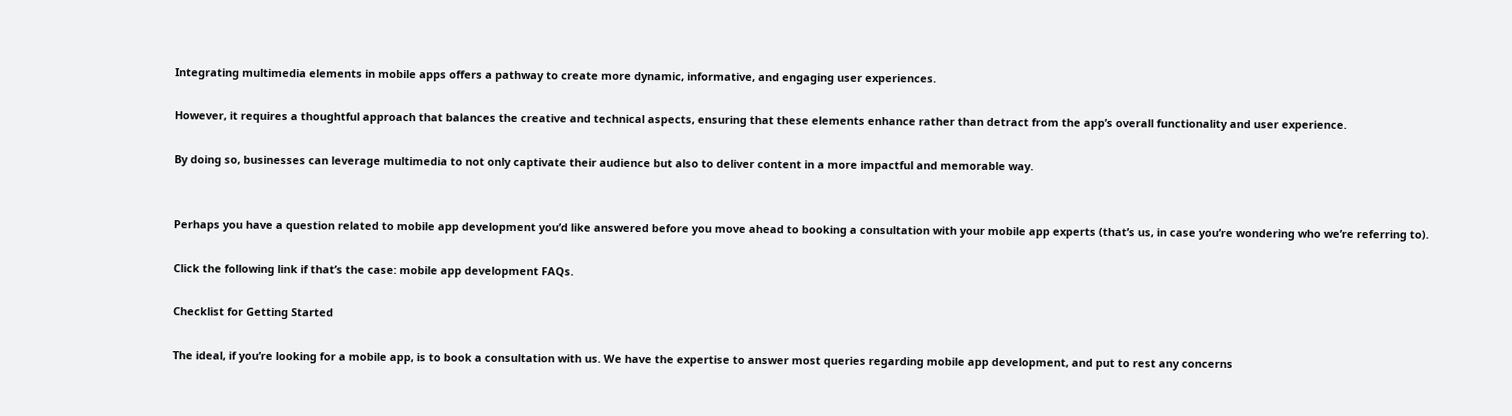Integrating multimedia elements in mobile apps offers a pathway to create more dynamic, informative, and engaging user experiences.

However, it requires a thoughtful approach that balances the creative and technical aspects, ensuring that these elements enhance rather than detract from the app’s overall functionality and user experience.

By doing so, businesses can leverage multimedia to not only captivate their audience but also to deliver content in a more impactful and memorable way.


Perhaps you have a question related to mobile app development you’d like answered before you move ahead to booking a consultation with your mobile app experts (that’s us, in case you’re wondering who we’re referring to).

Click the following link if that’s the case: mobile app development FAQs.

Checklist for Getting Started

The ideal, if you’re looking for a mobile app, is to book a consultation with us. We have the expertise to answer most queries regarding mobile app development, and put to rest any concerns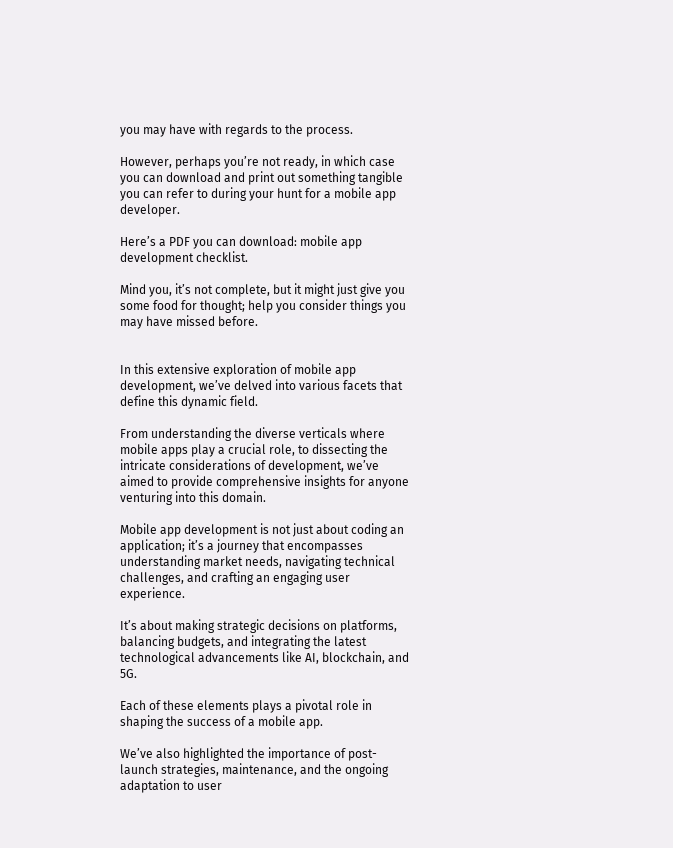you may have with regards to the process.

However, perhaps you’re not ready, in which case you can download and print out something tangible you can refer to during your hunt for a mobile app developer.

Here’s a PDF you can download: mobile app development checklist.

Mind you, it’s not complete, but it might just give you some food for thought; help you consider things you may have missed before.


In this extensive exploration of mobile app development, we’ve delved into various facets that define this dynamic field.

From understanding the diverse verticals where mobile apps play a crucial role, to dissecting the intricate considerations of development, we’ve aimed to provide comprehensive insights for anyone venturing into this domain.

Mobile app development is not just about coding an application; it’s a journey that encompasses understanding market needs, navigating technical challenges, and crafting an engaging user experience.

It’s about making strategic decisions on platforms, balancing budgets, and integrating the latest technological advancements like AI, blockchain, and 5G.

Each of these elements plays a pivotal role in shaping the success of a mobile app.

We’ve also highlighted the importance of post-launch strategies, maintenance, and the ongoing adaptation to user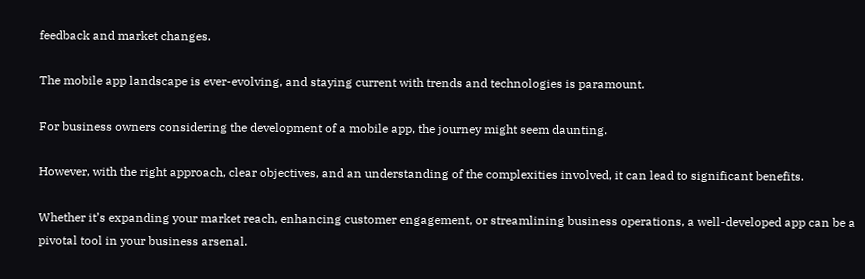feedback and market changes.

The mobile app landscape is ever-evolving, and staying current with trends and technologies is paramount.

For business owners considering the development of a mobile app, the journey might seem daunting.

However, with the right approach, clear objectives, and an understanding of the complexities involved, it can lead to significant benefits.

Whether it’s expanding your market reach, enhancing customer engagement, or streamlining business operations, a well-developed app can be a pivotal tool in your business arsenal.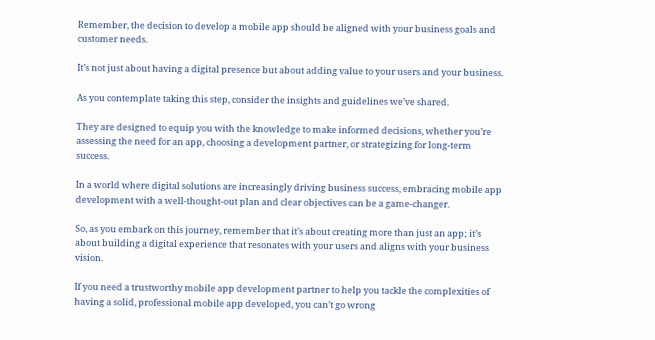Remember, the decision to develop a mobile app should be aligned with your business goals and customer needs.

It’s not just about having a digital presence but about adding value to your users and your business.

As you contemplate taking this step, consider the insights and guidelines we’ve shared.

They are designed to equip you with the knowledge to make informed decisions, whether you’re assessing the need for an app, choosing a development partner, or strategizing for long-term success.

In a world where digital solutions are increasingly driving business success, embracing mobile app development with a well-thought-out plan and clear objectives can be a game-changer.

So, as you embark on this journey, remember that it’s about creating more than just an app; it’s about building a digital experience that resonates with your users and aligns with your business vision.

If you need a trustworthy mobile app development partner to help you tackle the complexities of having a solid, professional mobile app developed, you can’t go wrong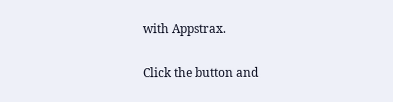with Appstrax.

Click the button and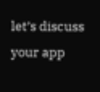let’s discuss your app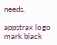needs.

appstrax logo mark black